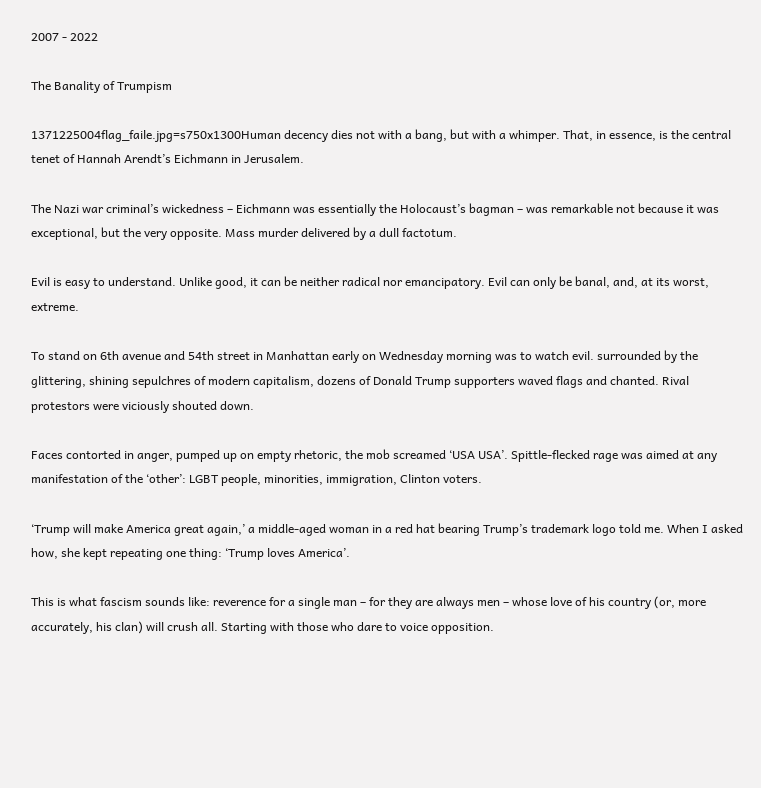2007 - 2022

The Banality of Trumpism

1371225004flag_faile.jpg=s750x1300Human decency dies not with a bang, but with a whimper. That, in essence, is the central tenet of Hannah Arendt’s Eichmann in Jerusalem.

The Nazi war criminal’s wickedness – Eichmann was essentially the Holocaust’s bagman – was remarkable not because it was exceptional, but the very opposite. Mass murder delivered by a dull factotum.

Evil is easy to understand. Unlike good, it can be neither radical nor emancipatory. Evil can only be banal, and, at its worst, extreme.

To stand on 6th avenue and 54th street in Manhattan early on Wednesday morning was to watch evil. surrounded by the glittering, shining sepulchres of modern capitalism, dozens of Donald Trump supporters waved flags and chanted. Rival protestors were viciously shouted down.

Faces contorted in anger, pumped up on empty rhetoric, the mob screamed ‘USA USA’. Spittle-flecked rage was aimed at any manifestation of the ‘other’: LGBT people, minorities, immigration, Clinton voters.

‘Trump will make America great again,’ a middle-aged woman in a red hat bearing Trump’s trademark logo told me. When I asked how, she kept repeating one thing: ‘Trump loves America’.

This is what fascism sounds like: reverence for a single man – for they are always men – whose love of his country (or, more accurately, his clan) will crush all. Starting with those who dare to voice opposition.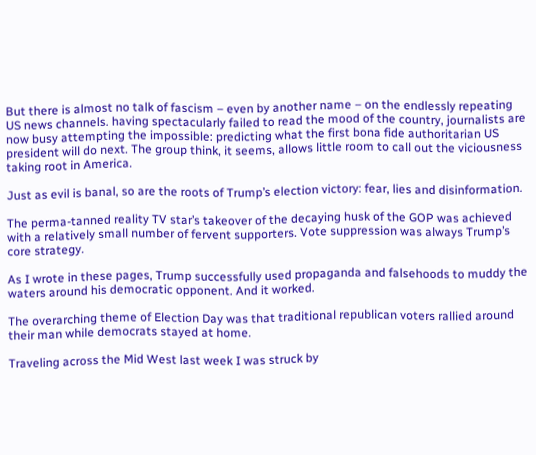But there is almost no talk of fascism – even by another name – on the endlessly repeating US news channels. having spectacularly failed to read the mood of the country, journalists are now busy attempting the impossible: predicting what the first bona fide authoritarian US president will do next. The group think, it seems, allows little room to call out the viciousness taking root in America.

Just as evil is banal, so are the roots of Trump’s election victory: fear, lies and disinformation.

The perma-tanned reality TV star’s takeover of the decaying husk of the GOP was achieved with a relatively small number of fervent supporters. Vote suppression was always Trump’s core strategy.

As I wrote in these pages, Trump successfully used propaganda and falsehoods to muddy the waters around his democratic opponent. And it worked.

The overarching theme of Election Day was that traditional republican voters rallied around their man while democrats stayed at home.

Traveling across the Mid West last week I was struck by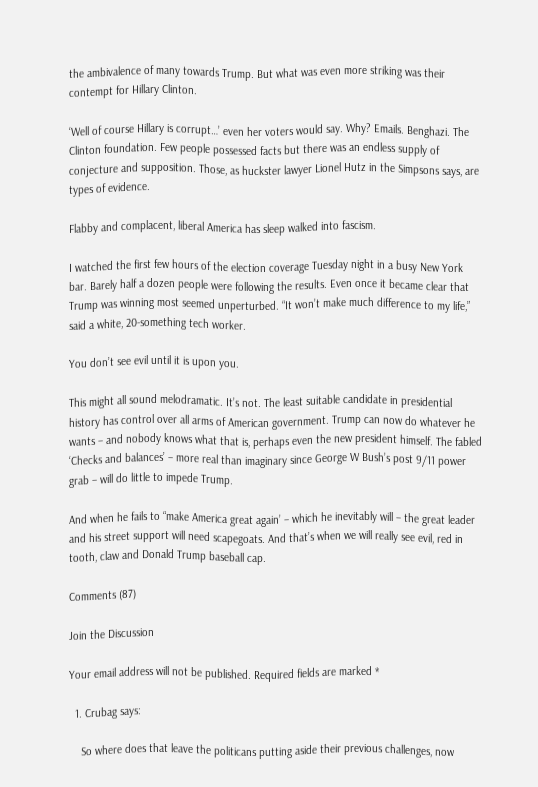the ambivalence of many towards Trump. But what was even more striking was their contempt for Hillary Clinton.

‘Well of course Hillary is corrupt…’ even her voters would say. Why? Emails. Benghazi. The Clinton foundation. Few people possessed facts but there was an endless supply of conjecture and supposition. Those, as huckster lawyer Lionel Hutz in the Simpsons says, are types of evidence.

Flabby and complacent, liberal America has sleep walked into fascism.

I watched the first few hours of the election coverage Tuesday night in a busy New York bar. Barely half a dozen people were following the results. Even once it became clear that Trump was winning most seemed unperturbed. “It won’t make much difference to my life,” said a white, 20-something tech worker.

You don’t see evil until it is upon you.

This might all sound melodramatic. It’s not. The least suitable candidate in presidential history has control over all arms of American government. Trump can now do whatever he wants – and nobody knows what that is, perhaps even the new president himself. The fabled ‘Checks and balances’ – more real than imaginary since George W Bush’s post 9/11 power grab – will do little to impede Trump.

And when he fails to “make America great again’ – which he inevitably will – the great leader and his street support will need scapegoats. And that’s when we will really see evil, red in tooth, claw and Donald Trump baseball cap.

Comments (87)

Join the Discussion

Your email address will not be published. Required fields are marked *

  1. Crubag says:

    So where does that leave the politicans putting aside their previous challenges, now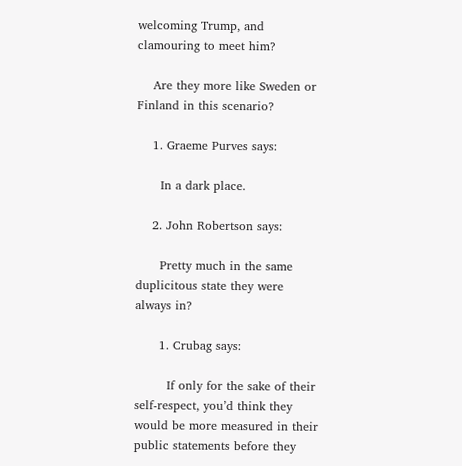welcoming Trump, and clamouring to meet him?

    Are they more like Sweden or Finland in this scenario?

    1. Graeme Purves says:

      In a dark place.

    2. John Robertson says:

      Pretty much in the same duplicitous state they were always in?

      1. Crubag says:

        If only for the sake of their self-respect, you’d think they would be more measured in their public statements before they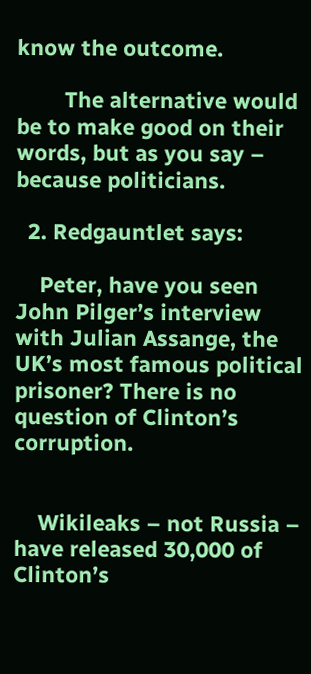know the outcome.

        The alternative would be to make good on their words, but as you say – because politicians.

  2. Redgauntlet says:

    Peter, have you seen John Pilger’s interview with Julian Assange, the UK’s most famous political prisoner? There is no question of Clinton’s corruption.


    Wikileaks – not Russia – have released 30,000 of Clinton’s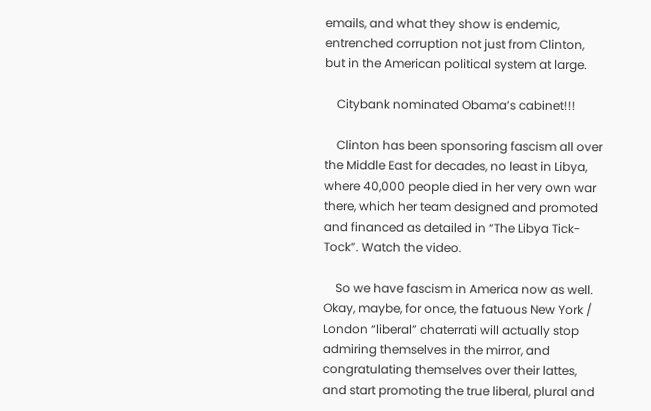emails, and what they show is endemic, entrenched corruption not just from Clinton, but in the American political system at large.

    Citybank nominated Obama’s cabinet!!!

    Clinton has been sponsoring fascism all over the Middle East for decades, no least in Libya, where 40,000 people died in her very own war there, which her team designed and promoted and financed as detailed in “The Libya Tick-Tock”. Watch the video.

    So we have fascism in America now as well. Okay, maybe, for once, the fatuous New York / London “liberal” chaterrati will actually stop admiring themselves in the mirror, and congratulating themselves over their lattes, and start promoting the true liberal, plural and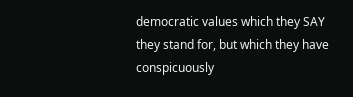democratic values which they SAY they stand for, but which they have conspicuously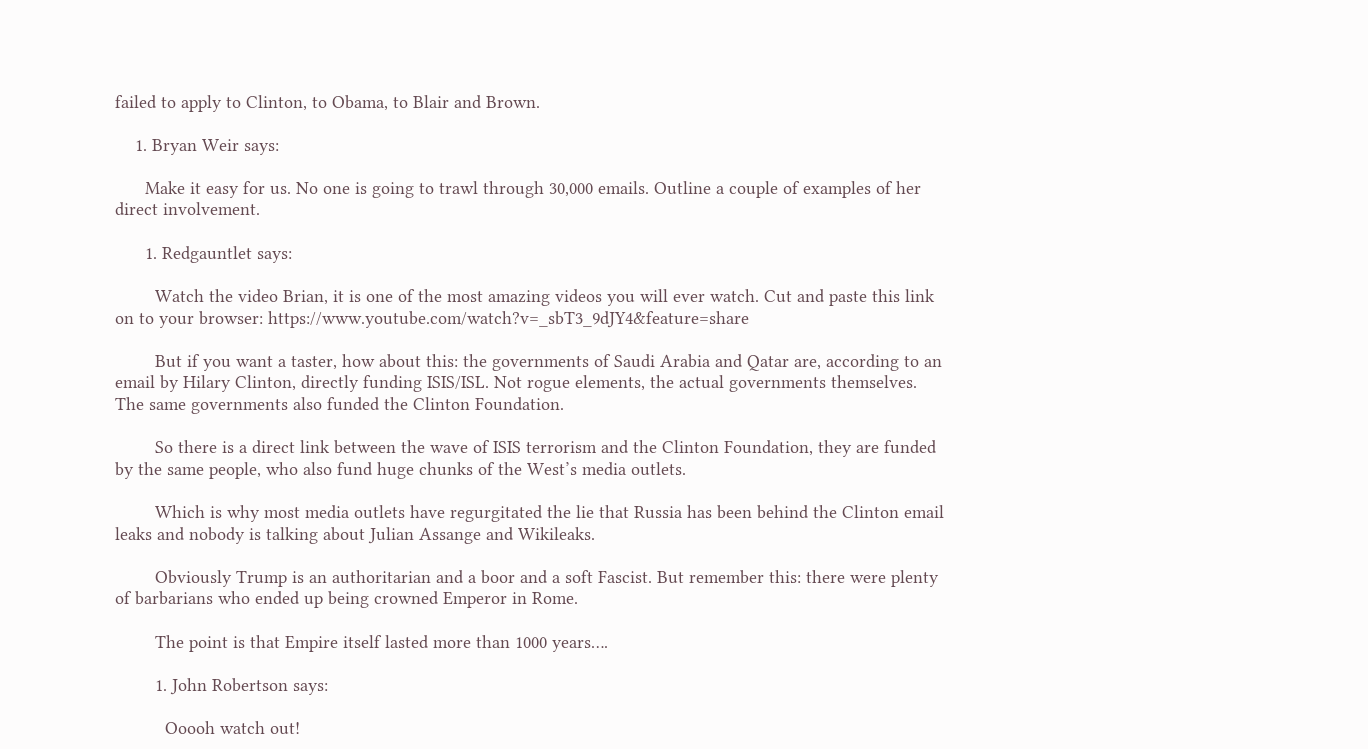failed to apply to Clinton, to Obama, to Blair and Brown.

    1. Bryan Weir says:

      Make it easy for us. No one is going to trawl through 30,000 emails. Outline a couple of examples of her direct involvement.

      1. Redgauntlet says:

        Watch the video Brian, it is one of the most amazing videos you will ever watch. Cut and paste this link on to your browser: https://www.youtube.com/watch?v=_sbT3_9dJY4&feature=share

        But if you want a taster, how about this: the governments of Saudi Arabia and Qatar are, according to an email by Hilary Clinton, directly funding ISIS/ISL. Not rogue elements, the actual governments themselves. The same governments also funded the Clinton Foundation.

        So there is a direct link between the wave of ISIS terrorism and the Clinton Foundation, they are funded by the same people, who also fund huge chunks of the West’s media outlets.

        Which is why most media outlets have regurgitated the lie that Russia has been behind the Clinton email leaks and nobody is talking about Julian Assange and Wikileaks.

        Obviously Trump is an authoritarian and a boor and a soft Fascist. But remember this: there were plenty of barbarians who ended up being crowned Emperor in Rome.

        The point is that Empire itself lasted more than 1000 years….

        1. John Robertson says:

          Ooooh watch out!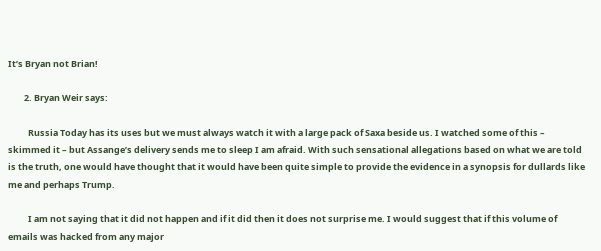It’s Bryan not Brian!

        2. Bryan Weir says:

          Russia Today has its uses but we must always watch it with a large pack of Saxa beside us. I watched some of this – skimmed it – but Assange’s delivery sends me to sleep I am afraid. With such sensational allegations based on what we are told is the truth, one would have thought that it would have been quite simple to provide the evidence in a synopsis for dullards like me and perhaps Trump.

          I am not saying that it did not happen and if it did then it does not surprise me. I would suggest that if this volume of emails was hacked from any major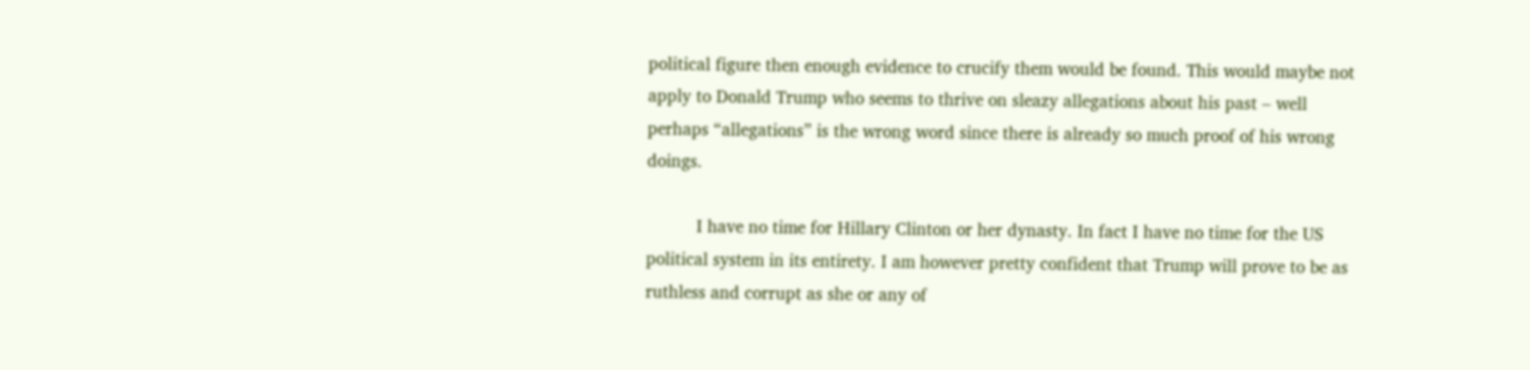political figure then enough evidence to crucify them would be found. This would maybe not apply to Donald Trump who seems to thrive on sleazy allegations about his past – well perhaps “allegations” is the wrong word since there is already so much proof of his wrong doings.

          I have no time for Hillary Clinton or her dynasty. In fact I have no time for the US political system in its entirety. I am however pretty confident that Trump will prove to be as ruthless and corrupt as she or any of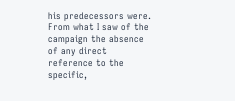his predecessors were. From what I saw of the campaign the absence of any direct reference to the specific,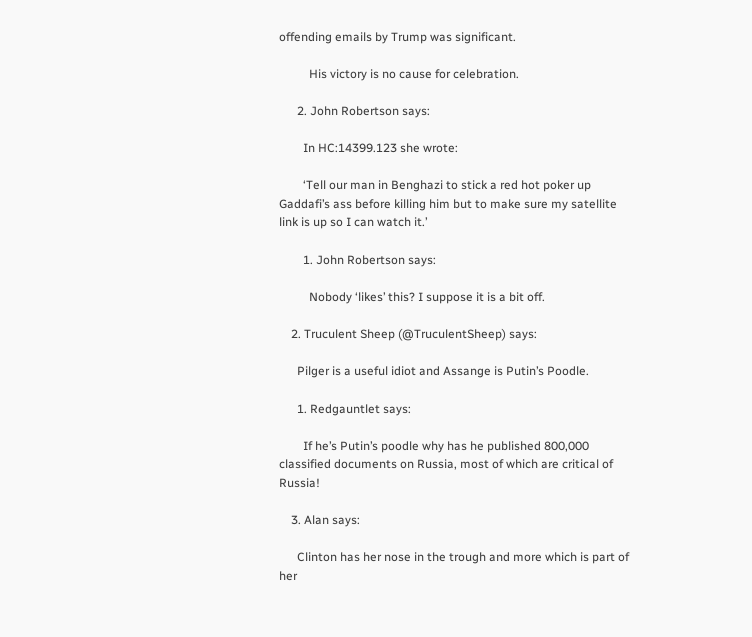offending emails by Trump was significant.

          His victory is no cause for celebration.

      2. John Robertson says:

        In HC:14399.123 she wrote:

        ‘Tell our man in Benghazi to stick a red hot poker up Gaddafi’s ass before killing him but to make sure my satellite link is up so I can watch it.’

        1. John Robertson says:

          Nobody ‘likes’ this? I suppose it is a bit off.

    2. Truculent Sheep (@TruculentSheep) says:

      Pilger is a useful idiot and Assange is Putin’s Poodle.

      1. Redgauntlet says:

        If he’s Putin’s poodle why has he published 800,000 classified documents on Russia, most of which are critical of Russia!

    3. Alan says:

      Clinton has her nose in the trough and more which is part of her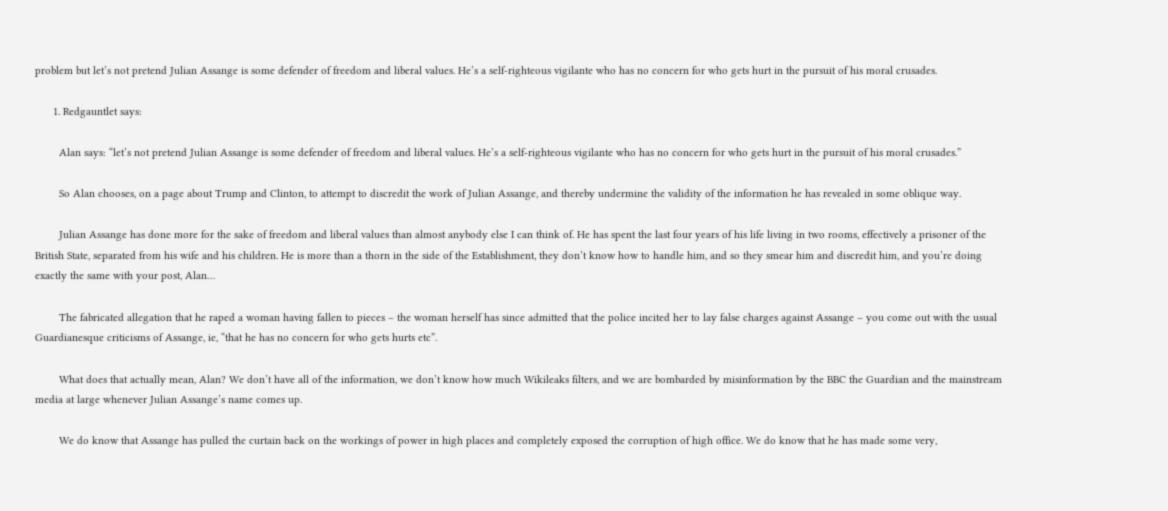problem but let’s not pretend Julian Assange is some defender of freedom and liberal values. He’s a self-righteous vigilante who has no concern for who gets hurt in the pursuit of his moral crusades.

      1. Redgauntlet says:

        Alan says: “let’s not pretend Julian Assange is some defender of freedom and liberal values. He’s a self-righteous vigilante who has no concern for who gets hurt in the pursuit of his moral crusades.”

        So Alan chooses, on a page about Trump and Clinton, to attempt to discredit the work of Julian Assange, and thereby undermine the validity of the information he has revealed in some oblique way.

        Julian Assange has done more for the sake of freedom and liberal values than almost anybody else I can think of. He has spent the last four years of his life living in two rooms, effectively a prisoner of the British State, separated from his wife and his children. He is more than a thorn in the side of the Establishment, they don’t know how to handle him, and so they smear him and discredit him, and you’re doing exactly the same with your post, Alan…

        The fabricated allegation that he raped a woman having fallen to pieces – the woman herself has since admitted that the police incited her to lay false charges against Assange – you come out with the usual Guardianesque criticisms of Assange, ie, “that he has no concern for who gets hurts etc”.

        What does that actually mean, Alan? We don’t have all of the information, we don’t know how much Wikileaks filters, and we are bombarded by misinformation by the BBC the Guardian and the mainstream media at large whenever Julian Assange’s name comes up.

        We do know that Assange has pulled the curtain back on the workings of power in high places and completely exposed the corruption of high office. We do know that he has made some very,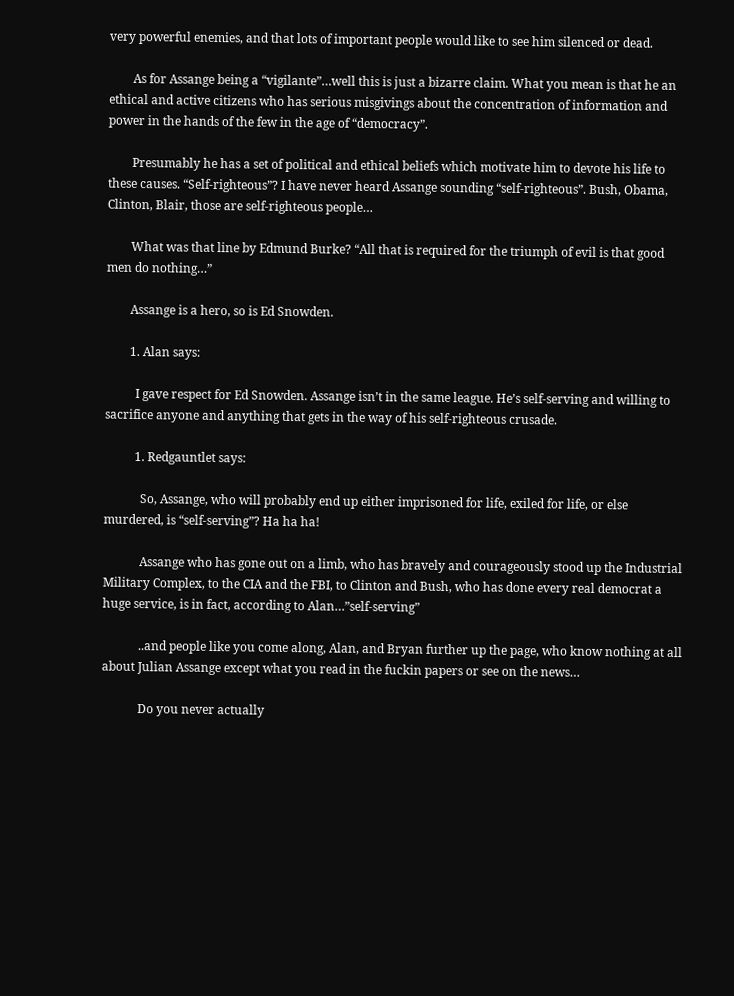very powerful enemies, and that lots of important people would like to see him silenced or dead.

        As for Assange being a “vigilante”…well this is just a bizarre claim. What you mean is that he an ethical and active citizens who has serious misgivings about the concentration of information and power in the hands of the few in the age of “democracy”.

        Presumably he has a set of political and ethical beliefs which motivate him to devote his life to these causes. “Self-righteous”? I have never heard Assange sounding “self-righteous”. Bush, Obama, Clinton, Blair, those are self-righteous people…

        What was that line by Edmund Burke? “All that is required for the triumph of evil is that good men do nothing…”

        Assange is a hero, so is Ed Snowden.

        1. Alan says:

          I gave respect for Ed Snowden. Assange isn’t in the same league. He’s self-serving and willing to sacrifice anyone and anything that gets in the way of his self-righteous crusade.

          1. Redgauntlet says:

            So, Assange, who will probably end up either imprisoned for life, exiled for life, or else murdered, is “self-serving”? Ha ha ha!

            Assange who has gone out on a limb, who has bravely and courageously stood up the Industrial Military Complex, to the CIA and the FBI, to Clinton and Bush, who has done every real democrat a huge service, is in fact, according to Alan…”self-serving”

            ..and people like you come along, Alan, and Bryan further up the page, who know nothing at all about Julian Assange except what you read in the fuckin papers or see on the news…

            Do you never actually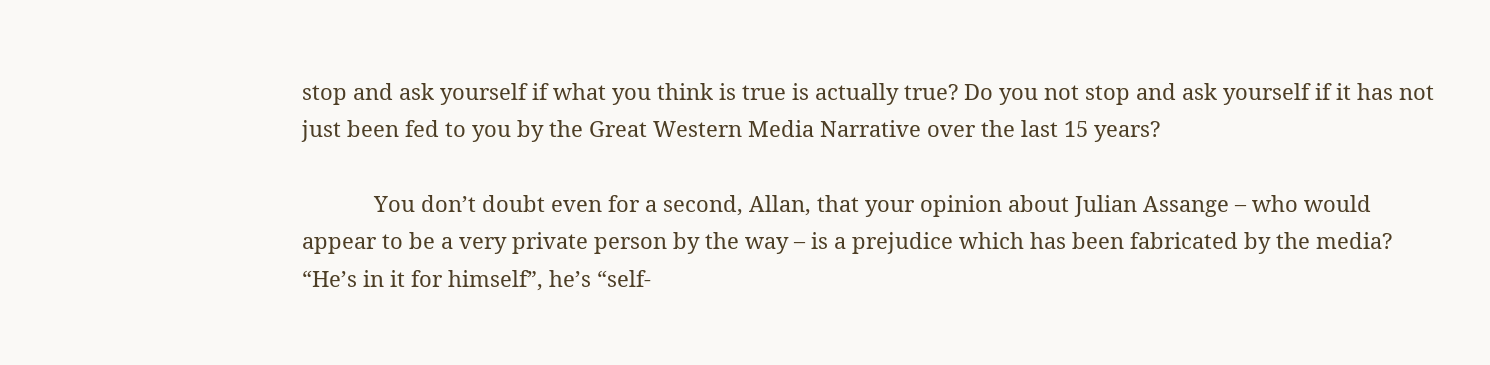stop and ask yourself if what you think is true is actually true? Do you not stop and ask yourself if it has not just been fed to you by the Great Western Media Narrative over the last 15 years?

            You don’t doubt even for a second, Allan, that your opinion about Julian Assange – who would appear to be a very private person by the way – is a prejudice which has been fabricated by the media? “He’s in it for himself”, he’s “self-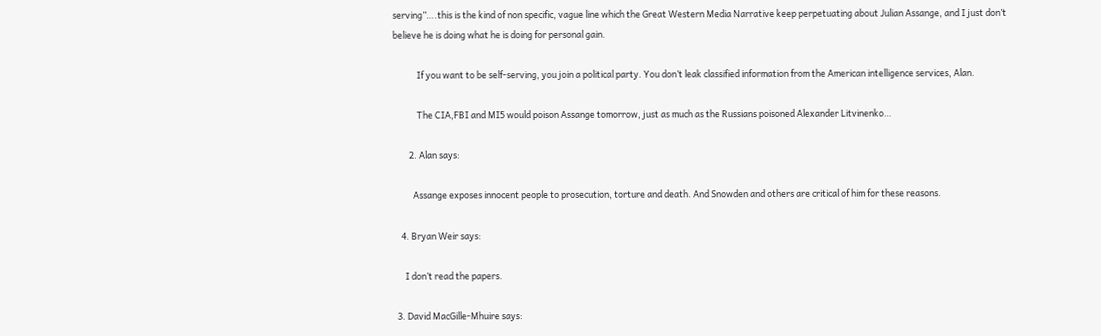serving”….this is the kind of non specific, vague line which the Great Western Media Narrative keep perpetuating about Julian Assange, and I just don’t believe he is doing what he is doing for personal gain.

            If you want to be self-serving, you join a political party. You don’t leak classified information from the American intelligence services, Alan.

            The CIA,FBI and MI5 would poison Assange tomorrow, just as much as the Russians poisoned Alexander Litvinenko…

        2. Alan says:

          Assange exposes innocent people to prosecution, torture and death. And Snowden and others are critical of him for these reasons.

    4. Bryan Weir says:

      I don’t read the papers.

  3. David MacGille-Mhuire says: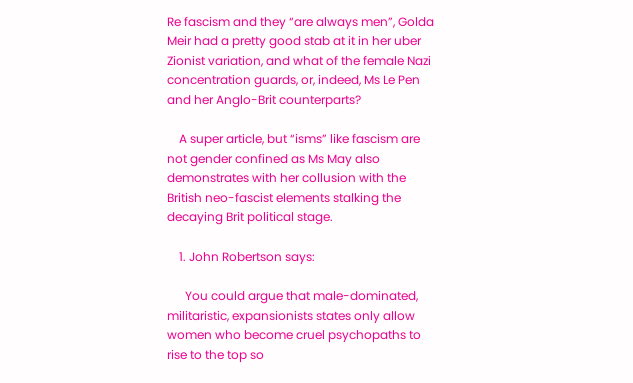Re fascism and they “are always men”, Golda Meir had a pretty good stab at it in her uber Zionist variation, and what of the female Nazi concentration guards, or, indeed, Ms Le Pen and her Anglo-Brit counterparts?

    A super article, but “isms” like fascism are not gender confined as Ms May also demonstrates with her collusion with the British neo-fascist elements stalking the decaying Brit political stage.

    1. John Robertson says:

      You could argue that male-dominated, militaristic, expansionists states only allow women who become cruel psychopaths to rise to the top so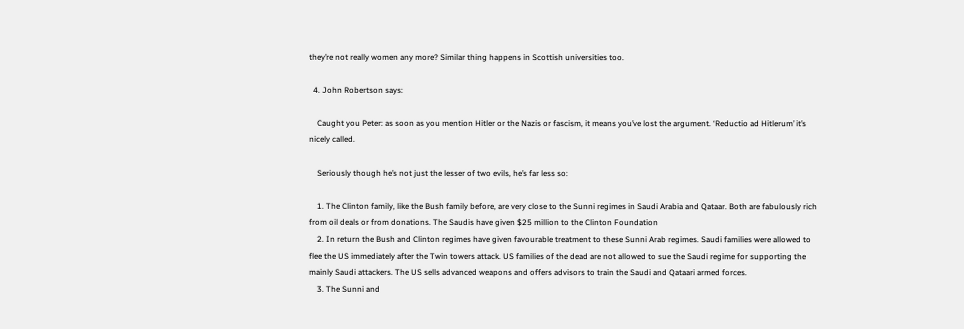they’re not really women any more? Similar thing happens in Scottish universities too.

  4. John Robertson says:

    Caught you Peter: as soon as you mention Hitler or the Nazis or fascism, it means you’ve lost the argument. ‘Reductio ad Hitlerum’ it’s nicely called.

    Seriously though he’s not just the lesser of two evils, he’s far less so:

    1. The Clinton family, like the Bush family before, are very close to the Sunni regimes in Saudi Arabia and Qataar. Both are fabulously rich from oil deals or from donations. The Saudis have given $25 million to the Clinton Foundation
    2. In return the Bush and Clinton regimes have given favourable treatment to these Sunni Arab regimes. Saudi families were allowed to flee the US immediately after the Twin towers attack. US families of the dead are not allowed to sue the Saudi regime for supporting the mainly Saudi attackers. The US sells advanced weapons and offers advisors to train the Saudi and Qataari armed forces.
    3. The Sunni and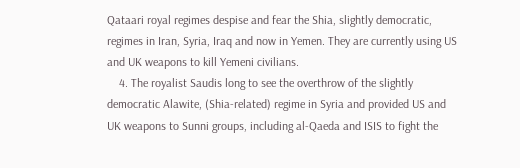Qataari royal regimes despise and fear the Shia, slightly democratic, regimes in Iran, Syria, Iraq and now in Yemen. They are currently using US and UK weapons to kill Yemeni civilians.
    4. The royalist Saudis long to see the overthrow of the slightly democratic Alawite, (Shia-related) regime in Syria and provided US and UK weapons to Sunni groups, including al-Qaeda and ISIS to fight the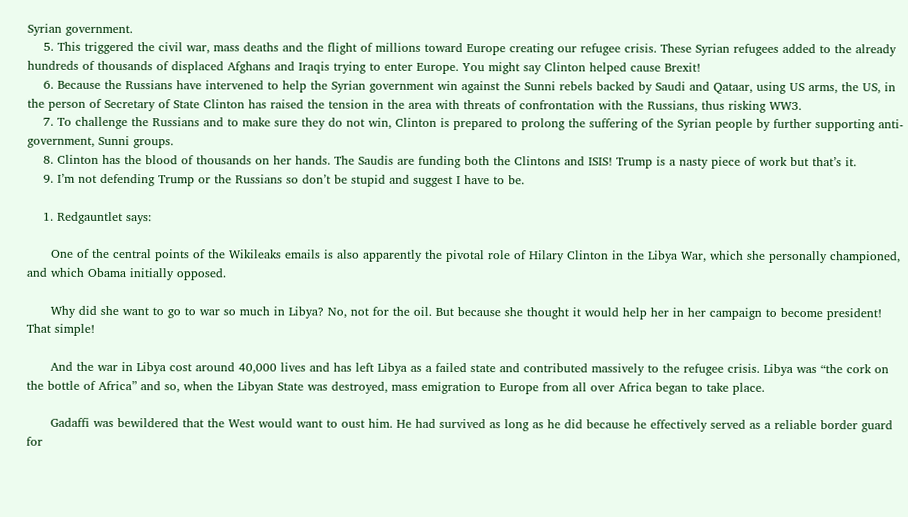Syrian government.
    5. This triggered the civil war, mass deaths and the flight of millions toward Europe creating our refugee crisis. These Syrian refugees added to the already hundreds of thousands of displaced Afghans and Iraqis trying to enter Europe. You might say Clinton helped cause Brexit!
    6. Because the Russians have intervened to help the Syrian government win against the Sunni rebels backed by Saudi and Qataar, using US arms, the US, in the person of Secretary of State Clinton has raised the tension in the area with threats of confrontation with the Russians, thus risking WW3.
    7. To challenge the Russians and to make sure they do not win, Clinton is prepared to prolong the suffering of the Syrian people by further supporting anti-government, Sunni groups.
    8. Clinton has the blood of thousands on her hands. The Saudis are funding both the Clintons and ISIS! Trump is a nasty piece of work but that’s it.
    9. I’m not defending Trump or the Russians so don’t be stupid and suggest I have to be.

    1. Redgauntlet says:

      One of the central points of the Wikileaks emails is also apparently the pivotal role of Hilary Clinton in the Libya War, which she personally championed, and which Obama initially opposed.

      Why did she want to go to war so much in Libya? No, not for the oil. But because she thought it would help her in her campaign to become president! That simple!

      And the war in Libya cost around 40,000 lives and has left Libya as a failed state and contributed massively to the refugee crisis. Libya was “the cork on the bottle of Africa” and so, when the Libyan State was destroyed, mass emigration to Europe from all over Africa began to take place.

      Gadaffi was bewildered that the West would want to oust him. He had survived as long as he did because he effectively served as a reliable border guard for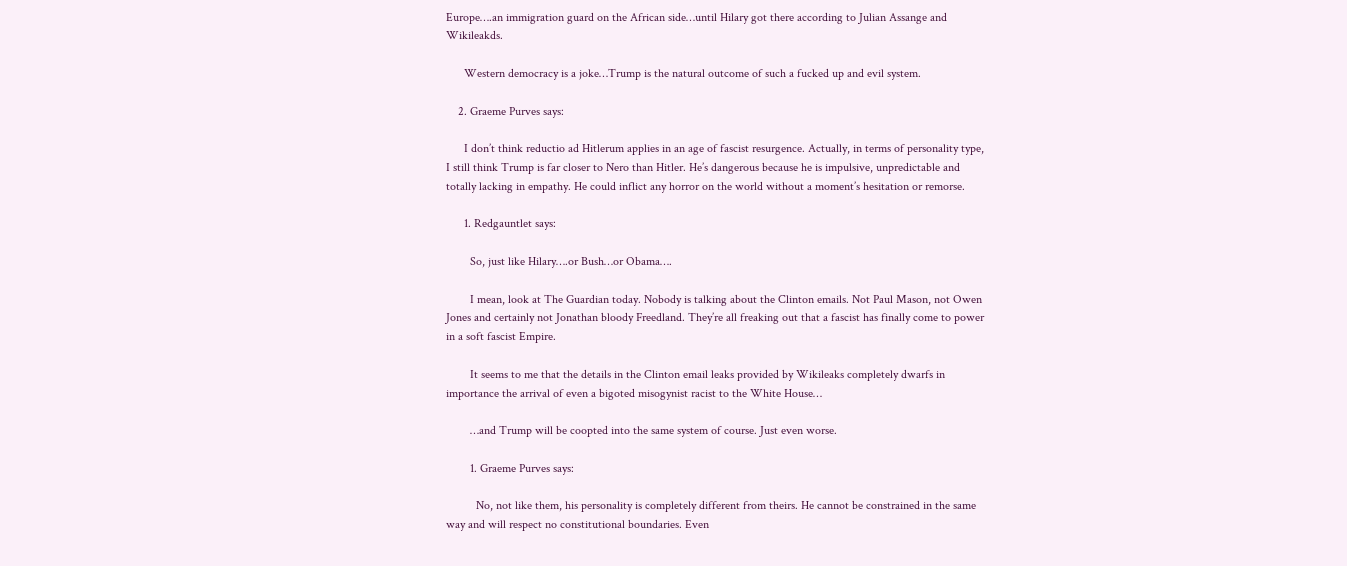Europe….an immigration guard on the African side…until Hilary got there according to Julian Assange and Wikileakds.

      Western democracy is a joke…Trump is the natural outcome of such a fucked up and evil system.

    2. Graeme Purves says:

      I don’t think reductio ad Hitlerum applies in an age of fascist resurgence. Actually, in terms of personality type, I still think Trump is far closer to Nero than Hitler. He’s dangerous because he is impulsive, unpredictable and totally lacking in empathy. He could inflict any horror on the world without a moment’s hesitation or remorse.

      1. Redgauntlet says:

        So, just like Hilary….or Bush…or Obama….

        I mean, look at The Guardian today. Nobody is talking about the Clinton emails. Not Paul Mason, not Owen Jones and certainly not Jonathan bloody Freedland. They’re all freaking out that a fascist has finally come to power in a soft fascist Empire.

        It seems to me that the details in the Clinton email leaks provided by Wikileaks completely dwarfs in importance the arrival of even a bigoted misogynist racist to the White House…

        …and Trump will be coopted into the same system of course. Just even worse.

        1. Graeme Purves says:

          No, not like them, his personality is completely different from theirs. He cannot be constrained in the same way and will respect no constitutional boundaries. Even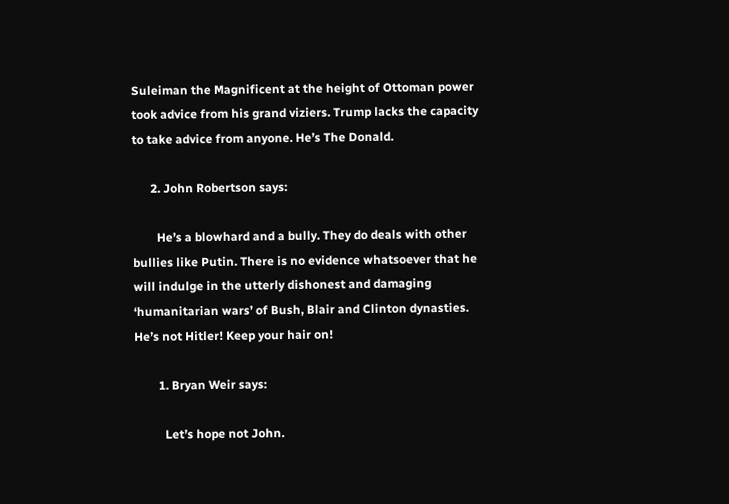Suleiman the Magnificent at the height of Ottoman power took advice from his grand viziers. Trump lacks the capacity to take advice from anyone. He’s The Donald.

      2. John Robertson says:

        He’s a blowhard and a bully. They do deals with other bullies like Putin. There is no evidence whatsoever that he will indulge in the utterly dishonest and damaging ‘humanitarian wars’ of Bush, Blair and Clinton dynasties. He’s not Hitler! Keep your hair on!

        1. Bryan Weir says:

          Let’s hope not John.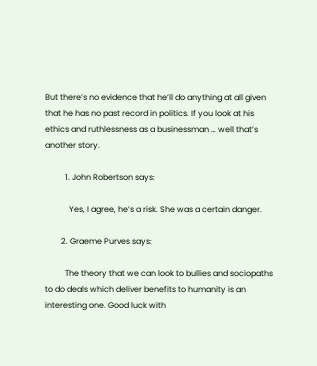But there’s no evidence that he’ll do anything at all given that he has no past record in politics. If you look at his ethics and ruthlessness as a businessman … well that’s another story.

          1. John Robertson says:

            Yes, I agree, he’s a risk. She was a certain danger.

        2. Graeme Purves says:

          The theory that we can look to bullies and sociopaths to do deals which deliver benefits to humanity is an interesting one. Good luck with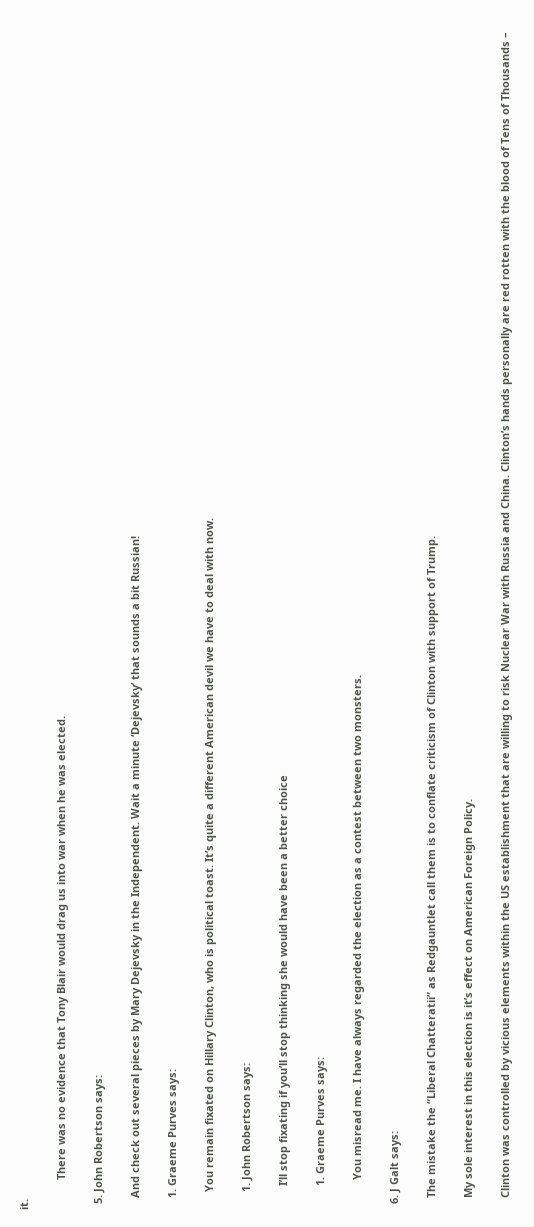it.

          There was no evidence that Tony Blair would drag us into war when he was elected.

  5. John Robertson says:

    And check out several pieces by Mary Dejevsky in the Independent. Wait a minute ‘Dejevsky’ that sounds a bit Russian!

    1. Graeme Purves says:

      You remain fixated on Hillary Clinton, who is political toast. It’s quite a different American devil we have to deal with now.

      1. John Robertson says:

        I’ll stop fixating if you’ll stop thinking she would have been a better choice

        1. Graeme Purves says:

          You misread me. I have always regarded the election as a contest between two monsters.

  6. J Galt says:

    The mistake the “Liberal Chatteratii” as Redgauntlet call them is to conflate criticism of Clinton with support of Trump.

    My sole interest in this election is it’s effect on American Foreign Policy.

    Clinton was controlled by vicious elements within the US establishment that are willing to risk Nuclear War with Russia and China. Clinton’s hands personally are red rotten with the blood of Tens of Thousands –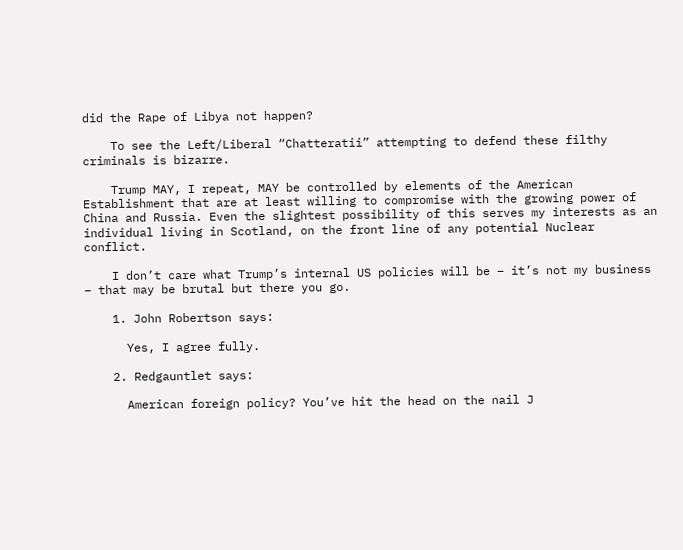did the Rape of Libya not happen?

    To see the Left/Liberal “Chatteratii” attempting to defend these filthy criminals is bizarre.

    Trump MAY, I repeat, MAY be controlled by elements of the American Establishment that are at least willing to compromise with the growing power of China and Russia. Even the slightest possibility of this serves my interests as an individual living in Scotland, on the front line of any potential Nuclear conflict.

    I don’t care what Trump’s internal US policies will be – it’s not my business – that may be brutal but there you go.

    1. John Robertson says:

      Yes, I agree fully.

    2. Redgauntlet says:

      American foreign policy? You’ve hit the head on the nail J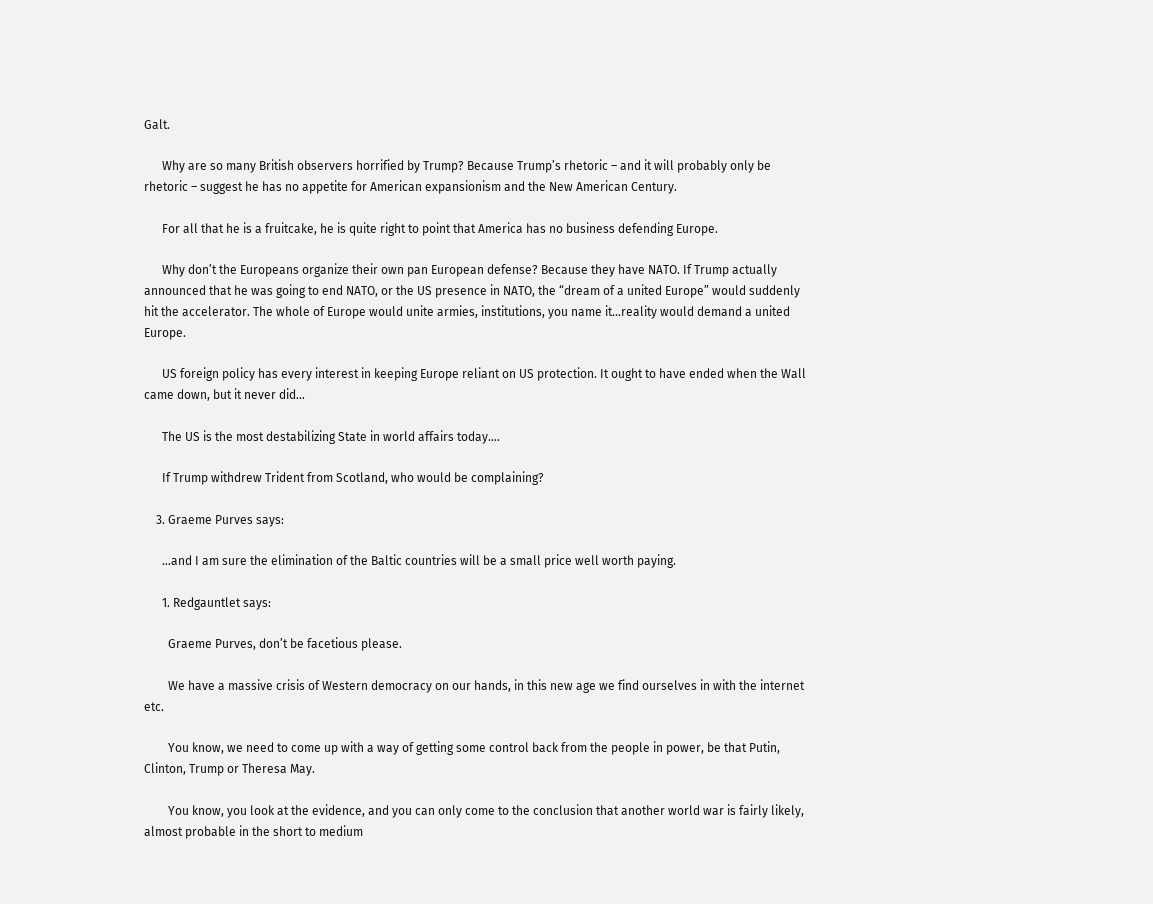Galt.

      Why are so many British observers horrified by Trump? Because Trump’s rhetoric – and it will probably only be rhetoric – suggest he has no appetite for American expansionism and the New American Century.

      For all that he is a fruitcake, he is quite right to point that America has no business defending Europe.

      Why don’t the Europeans organize their own pan European defense? Because they have NATO. If Trump actually announced that he was going to end NATO, or the US presence in NATO, the “dream of a united Europe” would suddenly hit the accelerator. The whole of Europe would unite armies, institutions, you name it…reality would demand a united Europe.

      US foreign policy has every interest in keeping Europe reliant on US protection. It ought to have ended when the Wall came down, but it never did…

      The US is the most destabilizing State in world affairs today….

      If Trump withdrew Trident from Scotland, who would be complaining?

    3. Graeme Purves says:

      …and I am sure the elimination of the Baltic countries will be a small price well worth paying.

      1. Redgauntlet says:

        Graeme Purves, don’t be facetious please.

        We have a massive crisis of Western democracy on our hands, in this new age we find ourselves in with the internet etc.

        You know, we need to come up with a way of getting some control back from the people in power, be that Putin, Clinton, Trump or Theresa May.

        You know, you look at the evidence, and you can only come to the conclusion that another world war is fairly likely, almost probable in the short to medium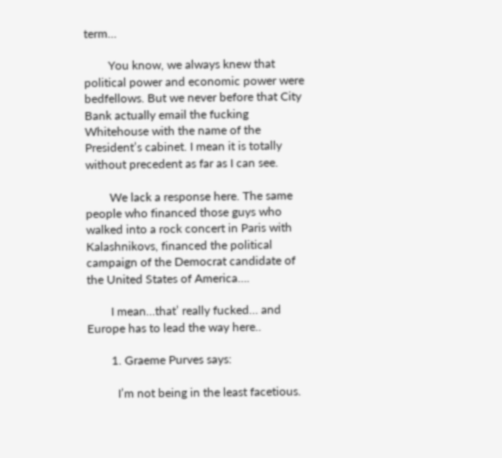term…

        You know, we always knew that political power and economic power were bedfellows. But we never before that City Bank actually email the fucking Whitehouse with the name of the President’s cabinet. I mean it is totally without precedent as far as I can see.

        We lack a response here. The same people who financed those guys who walked into a rock concert in Paris with Kalashnikovs, financed the political campaign of the Democrat candidate of the United States of America….

        I mean…that’ really fucked… and Europe has to lead the way here..

        1. Graeme Purves says:

          I’m not being in the least facetious.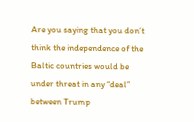Are you saying that you don’t think the independence of the Baltic countries would be under threat in any “deal” between Trump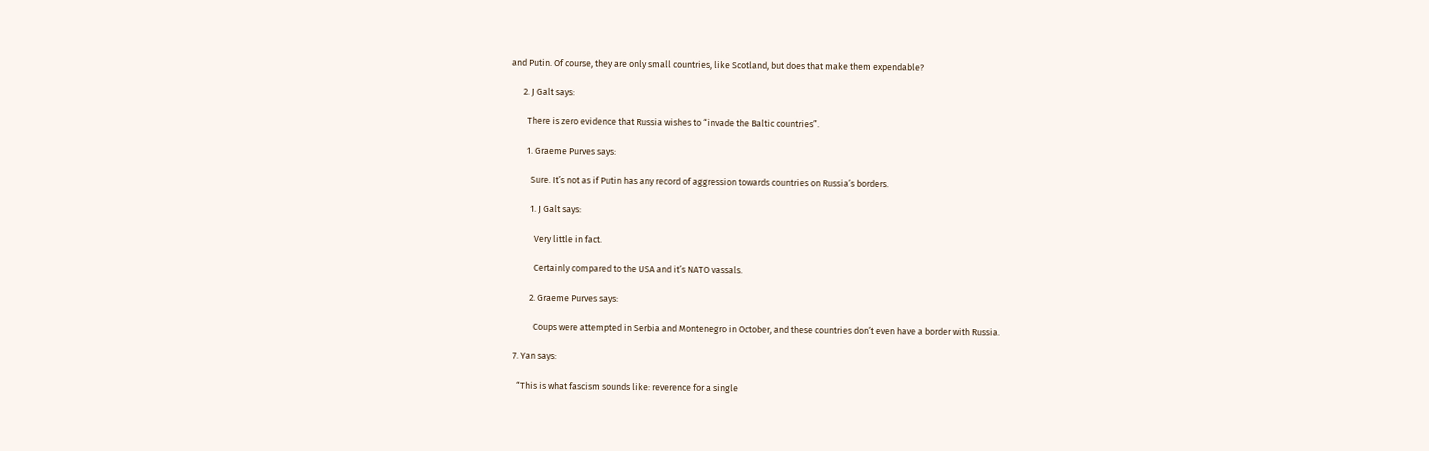and Putin. Of course, they are only small countries, like Scotland, but does that make them expendable?

      2. J Galt says:

        There is zero evidence that Russia wishes to “invade the Baltic countries”.

        1. Graeme Purves says:

          Sure. It’s not as if Putin has any record of aggression towards countries on Russia’s borders.

          1. J Galt says:

            Very little in fact.

            Certainly compared to the USA and it’s NATO vassals.

          2. Graeme Purves says:

            Coups were attempted in Serbia and Montenegro in October, and these countries don’t even have a border with Russia.

  7. Yan says:

    “This is what fascism sounds like: reverence for a single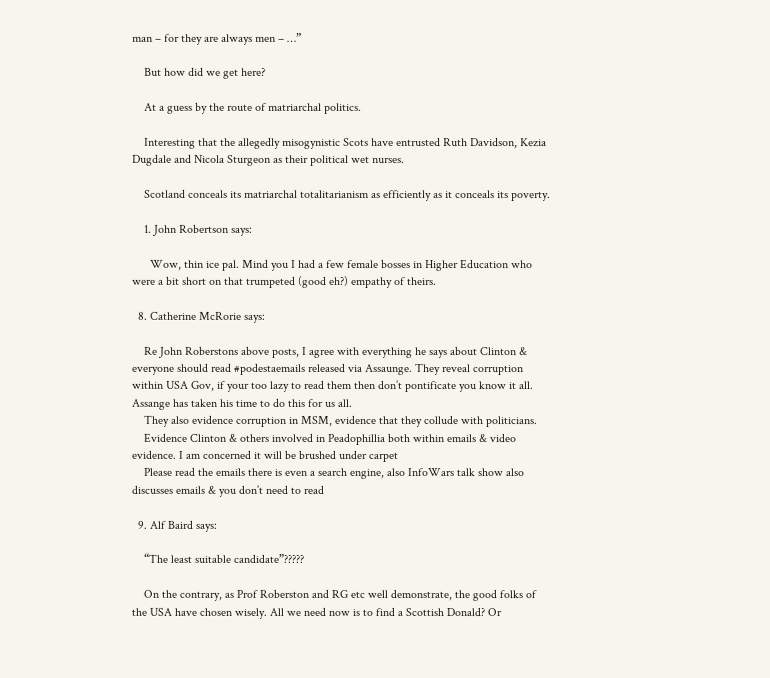man – for they are always men – …”

    But how did we get here?

    At a guess by the route of matriarchal politics.

    Interesting that the allegedly misogynistic Scots have entrusted Ruth Davidson, Kezia Dugdale and Nicola Sturgeon as their political wet nurses.

    Scotland conceals its matriarchal totalitarianism as efficiently as it conceals its poverty.

    1. John Robertson says:

      Wow, thin ice pal. Mind you I had a few female bosses in Higher Education who were a bit short on that trumpeted (good eh?) empathy of theirs.

  8. Catherine McRorie says:

    Re John Roberstons above posts, I agree with everything he says about Clinton & everyone should read #podestaemails released via Assaunge. They reveal corruption within USA Gov, if your too lazy to read them then don’t pontificate you know it all. Assange has taken his time to do this for us all.
    They also evidence corruption in MSM, evidence that they collude with politicians.
    Evidence Clinton & others involved in Peadophillia both within emails & video evidence. I am concerned it will be brushed under carpet
    Please read the emails there is even a search engine, also InfoWars talk show also discusses emails & you don’t need to read

  9. Alf Baird says:

    “The least suitable candidate”?????

    On the contrary, as Prof Roberston and RG etc well demonstrate, the good folks of the USA have chosen wisely. All we need now is to find a Scottish Donald? Or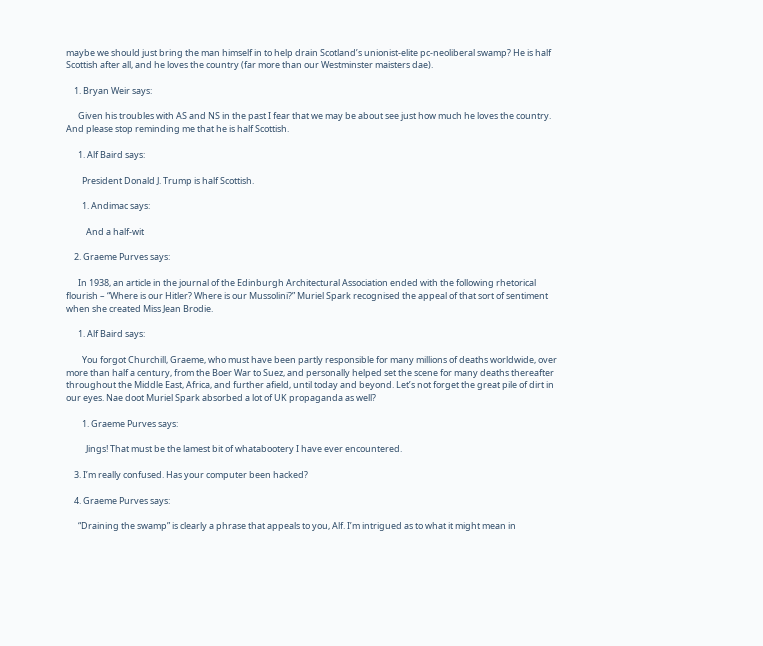maybe we should just bring the man himself in to help drain Scotland’s unionist-elite pc-neoliberal swamp? He is half Scottish after all, and he loves the country (far more than our Westminster maisters dae).

    1. Bryan Weir says:

      Given his troubles with AS and NS in the past I fear that we may be about see just how much he loves the country. And please stop reminding me that he is half Scottish.

      1. Alf Baird says:

        President Donald J. Trump is half Scottish.

        1. Andimac says:

          And a half-wit

    2. Graeme Purves says:

      In 1938, an article in the journal of the Edinburgh Architectural Association ended with the following rhetorical flourish – “Where is our Hitler? Where is our Mussolini?” Muriel Spark recognised the appeal of that sort of sentiment when she created Miss Jean Brodie.

      1. Alf Baird says:

        You forgot Churchill, Graeme, who must have been partly responsible for many millions of deaths worldwide, over more than half a century, from the Boer War to Suez, and personally helped set the scene for many deaths thereafter throughout the Middle East, Africa, and further afield, until today and beyond. Let’s not forget the great pile of dirt in our eyes. Nae doot Muriel Spark absorbed a lot of UK propaganda as well?

        1. Graeme Purves says:

          Jings! That must be the lamest bit of whatabootery I have ever encountered.

    3. I’m really confused. Has your computer been hacked?

    4. Graeme Purves says:

      “Draining the swamp” is clearly a phrase that appeals to you, Alf. I’m intrigued as to what it might mean in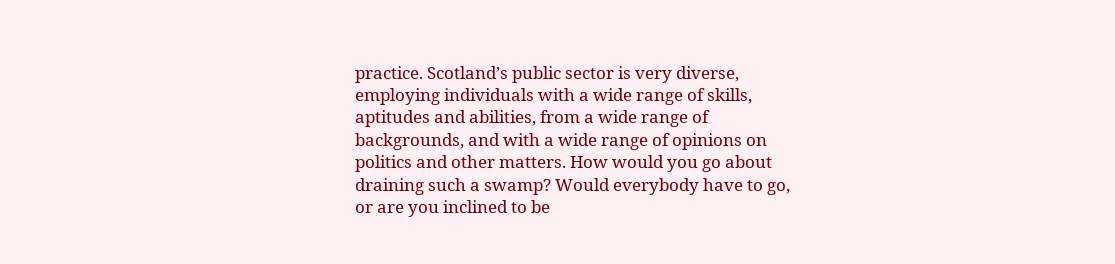practice. Scotland’s public sector is very diverse, employing individuals with a wide range of skills, aptitudes and abilities, from a wide range of backgrounds, and with a wide range of opinions on politics and other matters. How would you go about draining such a swamp? Would everybody have to go, or are you inclined to be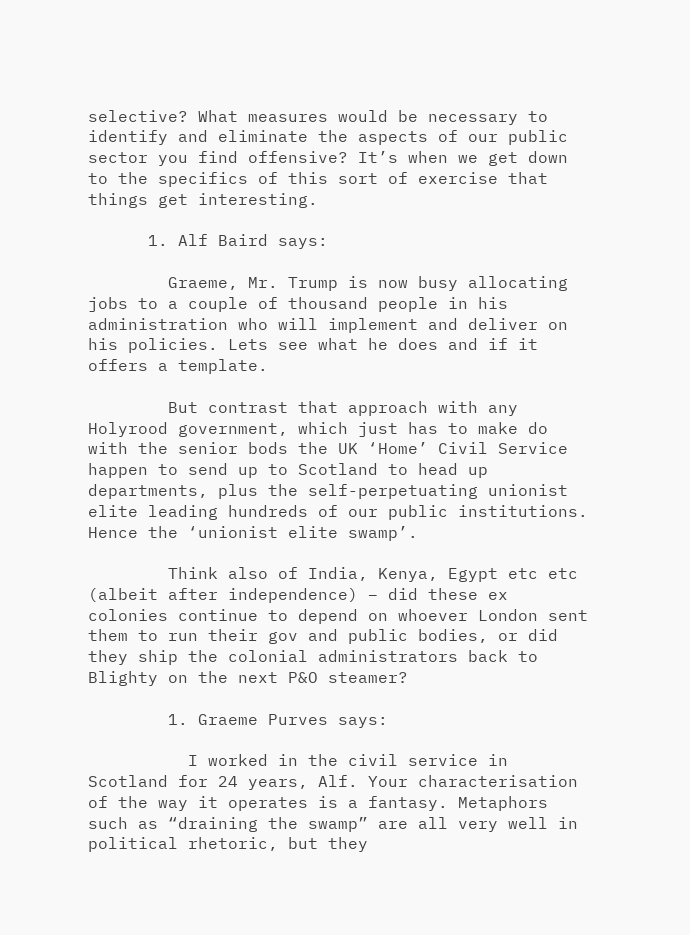selective? What measures would be necessary to identify and eliminate the aspects of our public sector you find offensive? It’s when we get down to the specifics of this sort of exercise that things get interesting.

      1. Alf Baird says:

        Graeme, Mr. Trump is now busy allocating jobs to a couple of thousand people in his administration who will implement and deliver on his policies. Lets see what he does and if it offers a template.

        But contrast that approach with any Holyrood government, which just has to make do with the senior bods the UK ‘Home’ Civil Service happen to send up to Scotland to head up departments, plus the self-perpetuating unionist elite leading hundreds of our public institutions. Hence the ‘unionist elite swamp’.

        Think also of India, Kenya, Egypt etc etc (albeit after independence) – did these ex colonies continue to depend on whoever London sent them to run their gov and public bodies, or did they ship the colonial administrators back to Blighty on the next P&O steamer?

        1. Graeme Purves says:

          I worked in the civil service in Scotland for 24 years, Alf. Your characterisation of the way it operates is a fantasy. Metaphors such as “draining the swamp” are all very well in political rhetoric, but they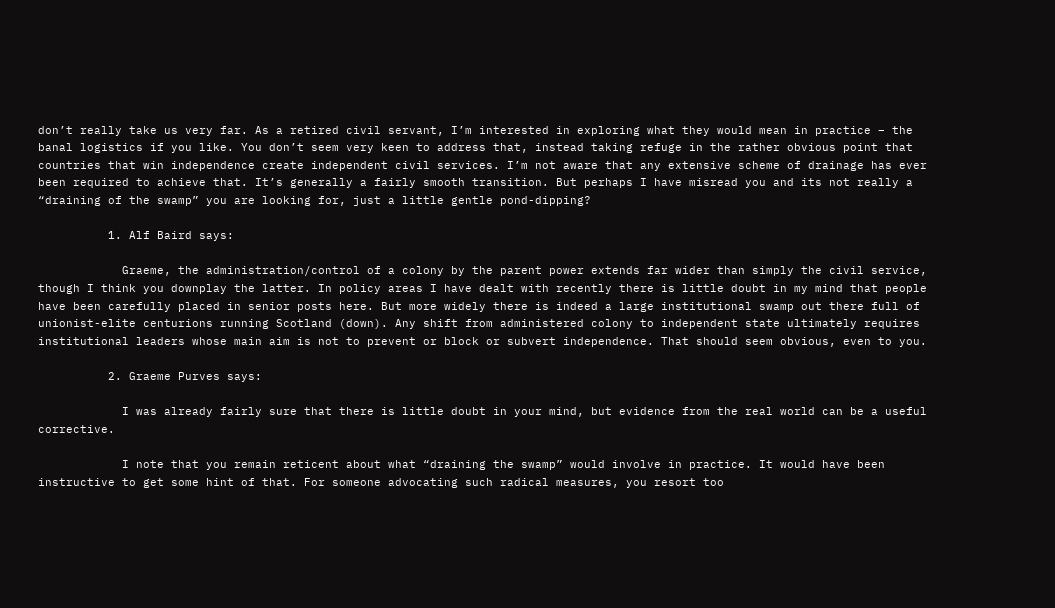don’t really take us very far. As a retired civil servant, I’m interested in exploring what they would mean in practice – the banal logistics if you like. You don’t seem very keen to address that, instead taking refuge in the rather obvious point that countries that win independence create independent civil services. I’m not aware that any extensive scheme of drainage has ever been required to achieve that. It’s generally a fairly smooth transition. But perhaps I have misread you and its not really a “draining of the swamp” you are looking for, just a little gentle pond-dipping?

          1. Alf Baird says:

            Graeme, the administration/control of a colony by the parent power extends far wider than simply the civil service, though I think you downplay the latter. In policy areas I have dealt with recently there is little doubt in my mind that people have been carefully placed in senior posts here. But more widely there is indeed a large institutional swamp out there full of unionist-elite centurions running Scotland (down). Any shift from administered colony to independent state ultimately requires institutional leaders whose main aim is not to prevent or block or subvert independence. That should seem obvious, even to you.

          2. Graeme Purves says:

            I was already fairly sure that there is little doubt in your mind, but evidence from the real world can be a useful corrective.

            I note that you remain reticent about what “draining the swamp” would involve in practice. It would have been instructive to get some hint of that. For someone advocating such radical measures, you resort too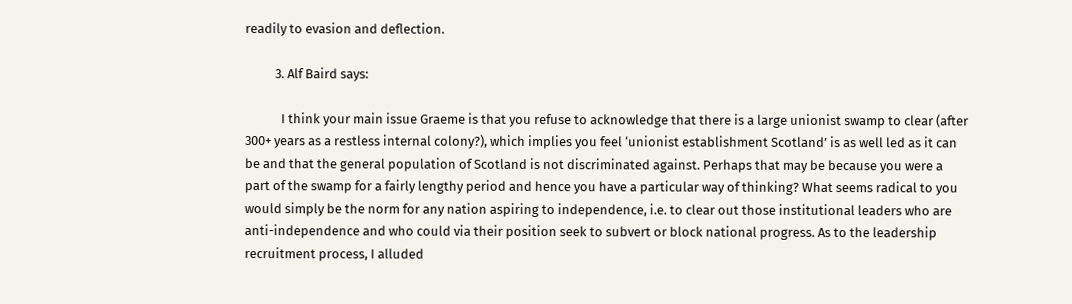readily to evasion and deflection.

          3. Alf Baird says:

            I think your main issue Graeme is that you refuse to acknowledge that there is a large unionist swamp to clear (after 300+ years as a restless internal colony?), which implies you feel ‘unionist establishment Scotland’ is as well led as it can be and that the general population of Scotland is not discriminated against. Perhaps that may be because you were a part of the swamp for a fairly lengthy period and hence you have a particular way of thinking? What seems radical to you would simply be the norm for any nation aspiring to independence, i.e. to clear out those institutional leaders who are anti-independence and who could via their position seek to subvert or block national progress. As to the leadership recruitment process, I alluded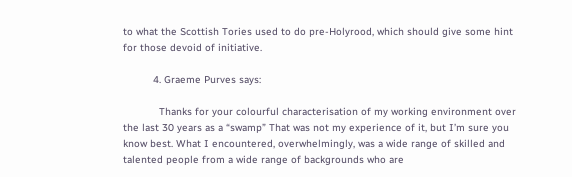to what the Scottish Tories used to do pre-Holyrood, which should give some hint for those devoid of initiative.

          4. Graeme Purves says:

            Thanks for your colourful characterisation of my working environment over the last 30 years as a “swamp” That was not my experience of it, but I’m sure you know best. What I encountered, overwhelmingly, was a wide range of skilled and talented people from a wide range of backgrounds who are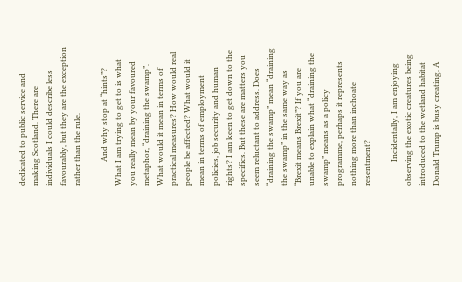dedicated to public service and making Scotland. There are individuals I could describe less favourably, but they are the exception rather than the rule.

            And why stop at “hints”? What I am trying to get to is what you really mean by your favoured metaphor, “draining the swamp”. What would it mean in terms of practical measures? How would real people be affected? What would it mean in terms of employment policies, job security and human rights? I am keen to get down to the specifics. But these are matters you seem reluctant to address. Does “draining the swamp” mean “draining the swamp” in the same way as “Brexit means Brexit”? If you are unable to explain what “draining the swamp” means as a policy programme, perhaps it represents nothing more than inchoate resentment?

            Incidentally, I am enjoying observing the exotic creatures being introduced to the wetland habitat Donald Trump is busy creating. A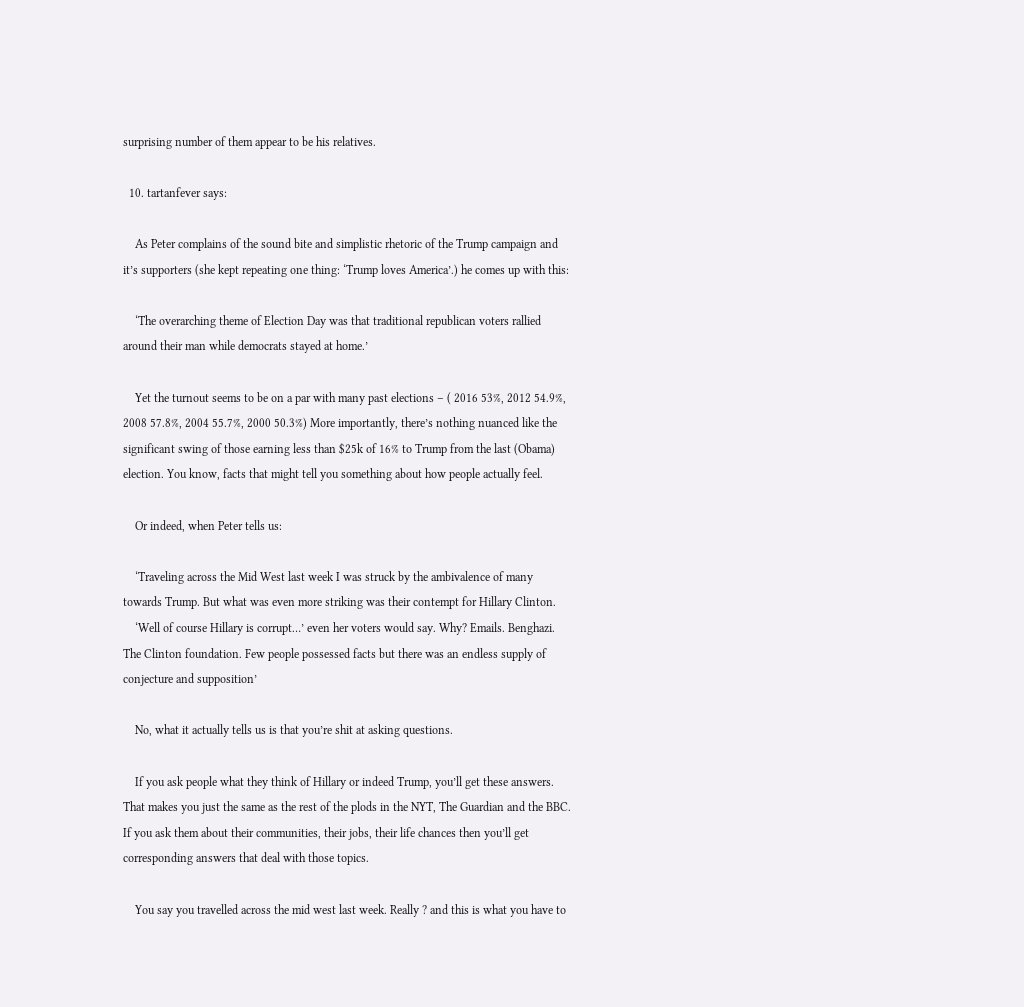surprising number of them appear to be his relatives.

  10. tartanfever says:

    As Peter complains of the sound bite and simplistic rhetoric of the Trump campaign and it’s supporters (she kept repeating one thing: ‘Trump loves America’.) he comes up with this:

    ‘The overarching theme of Election Day was that traditional republican voters rallied around their man while democrats stayed at home.’

    Yet the turnout seems to be on a par with many past elections – ( 2016 53%, 2012 54.9%, 2008 57.8%, 2004 55.7%, 2000 50.3%) More importantly, there’s nothing nuanced like the significant swing of those earning less than $25k of 16% to Trump from the last (Obama) election. You know, facts that might tell you something about how people actually feel.

    Or indeed, when Peter tells us:

    ‘Traveling across the Mid West last week I was struck by the ambivalence of many towards Trump. But what was even more striking was their contempt for Hillary Clinton.
    ‘Well of course Hillary is corrupt…’ even her voters would say. Why? Emails. Benghazi. The Clinton foundation. Few people possessed facts but there was an endless supply of conjecture and supposition’

    No, what it actually tells us is that you’re shit at asking questions.

    If you ask people what they think of Hillary or indeed Trump, you’ll get these answers. That makes you just the same as the rest of the plods in the NYT, The Guardian and the BBC. If you ask them about their communities, their jobs, their life chances then you’ll get corresponding answers that deal with those topics.

    You say you travelled across the mid west last week. Really ? and this is what you have to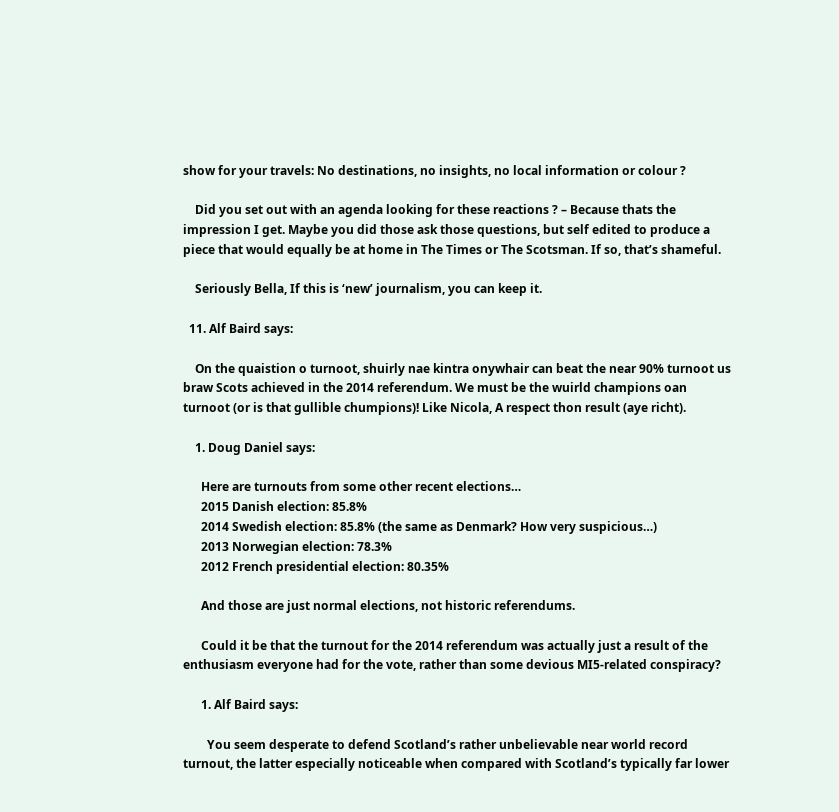show for your travels: No destinations, no insights, no local information or colour ?

    Did you set out with an agenda looking for these reactions ? – Because thats the impression I get. Maybe you did those ask those questions, but self edited to produce a piece that would equally be at home in The Times or The Scotsman. If so, that’s shameful.

    Seriously Bella, If this is ‘new’ journalism, you can keep it.

  11. Alf Baird says:

    On the quaistion o turnoot, shuirly nae kintra onywhair can beat the near 90% turnoot us braw Scots achieved in the 2014 referendum. We must be the wuirld champions oan turnoot (or is that gullible chumpions)! Like Nicola, A respect thon result (aye richt).

    1. Doug Daniel says:

      Here are turnouts from some other recent elections…
      2015 Danish election: 85.8%
      2014 Swedish election: 85.8% (the same as Denmark? How very suspicious…)
      2013 Norwegian election: 78.3%
      2012 French presidential election: 80.35%

      And those are just normal elections, not historic referendums.

      Could it be that the turnout for the 2014 referendum was actually just a result of the enthusiasm everyone had for the vote, rather than some devious MI5-related conspiracy?

      1. Alf Baird says:

        You seem desperate to defend Scotland’s rather unbelievable near world record turnout, the latter especially noticeable when compared with Scotland’s typically far lower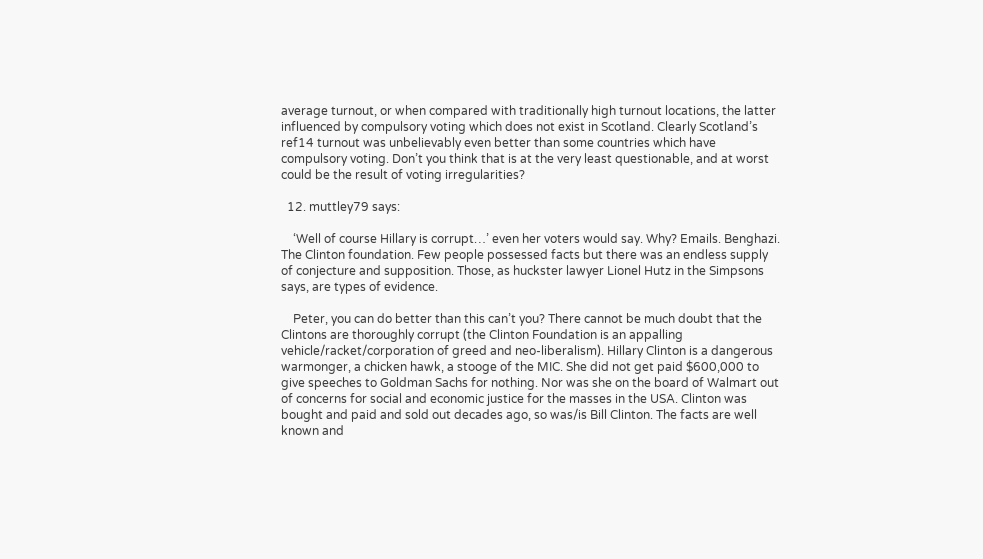average turnout, or when compared with traditionally high turnout locations, the latter influenced by compulsory voting which does not exist in Scotland. Clearly Scotland’s ref14 turnout was unbelievably even better than some countries which have compulsory voting. Don’t you think that is at the very least questionable, and at worst could be the result of voting irregularities?

  12. muttley79 says:

    ‘Well of course Hillary is corrupt…’ even her voters would say. Why? Emails. Benghazi. The Clinton foundation. Few people possessed facts but there was an endless supply of conjecture and supposition. Those, as huckster lawyer Lionel Hutz in the Simpsons says, are types of evidence.

    Peter, you can do better than this can’t you? There cannot be much doubt that the Clintons are thoroughly corrupt (the Clinton Foundation is an appalling vehicle/racket/corporation of greed and neo-liberalism). Hillary Clinton is a dangerous warmonger, a chicken hawk, a stooge of the MIC. She did not get paid $600,000 to give speeches to Goldman Sachs for nothing. Nor was she on the board of Walmart out of concerns for social and economic justice for the masses in the USA. Clinton was bought and paid and sold out decades ago, so was/is Bill Clinton. The facts are well known and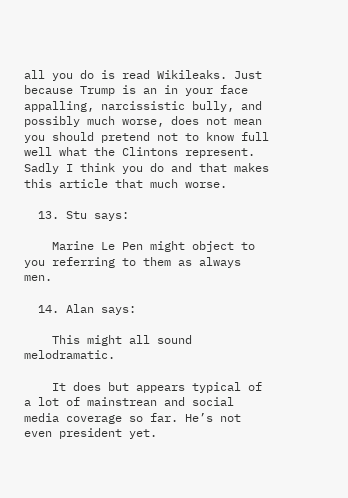all you do is read Wikileaks. Just because Trump is an in your face appalling, narcissistic bully, and possibly much worse, does not mean you should pretend not to know full well what the Clintons represent. Sadly I think you do and that makes this article that much worse.

  13. Stu says:

    Marine Le Pen might object to you referring to them as always men.

  14. Alan says:

    This might all sound melodramatic.

    It does but appears typical of a lot of mainstrean and social media coverage so far. He’s not even president yet.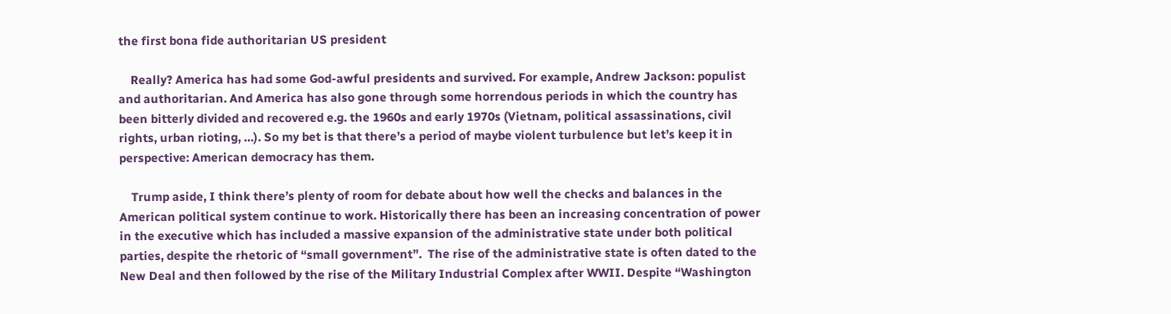the first bona fide authoritarian US president

    Really? America has had some God-awful presidents and survived. For example, Andrew Jackson: populist and authoritarian. And America has also gone through some horrendous periods in which the country has been bitterly divided and recovered e.g. the 1960s and early 1970s (Vietnam, political assassinations, civil rights, urban rioting, …). So my bet is that there’s a period of maybe violent turbulence but let’s keep it in perspective: American democracy has them.

    Trump aside, I think there’s plenty of room for debate about how well the checks and balances in the American political system continue to work. Historically there has been an increasing concentration of power in the executive which has included a massive expansion of the administrative state under both political parties, despite the rhetoric of “small government”.  The rise of the administrative state is often dated to the New Deal and then followed by the rise of the Military Industrial Complex after WWII. Despite “Washington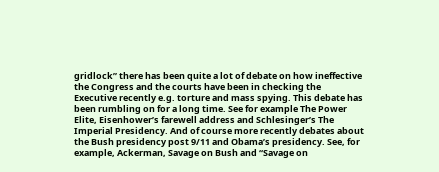gridlock” there has been quite a lot of debate on how ineffective the Congress and the courts have been in checking the Executive recently e.g. torture and mass spying. This debate has been rumbling on for a long time. See for example The Power Elite, Eisenhower’s farewell address and Schlesinger’s The Imperial Presidency. And of course more recently debates about the Bush presidency post 9/11 and Obama’s presidency. See, for example, Ackerman, Savage on Bush and “Savage on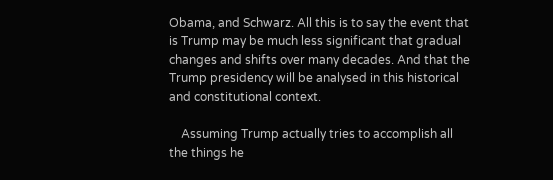Obama, and Schwarz. All this is to say the event that is Trump may be much less significant that gradual changes and shifts over many decades. And that the Trump presidency will be analysed in this historical and constitutional context.

    Assuming Trump actually tries to accomplish all the things he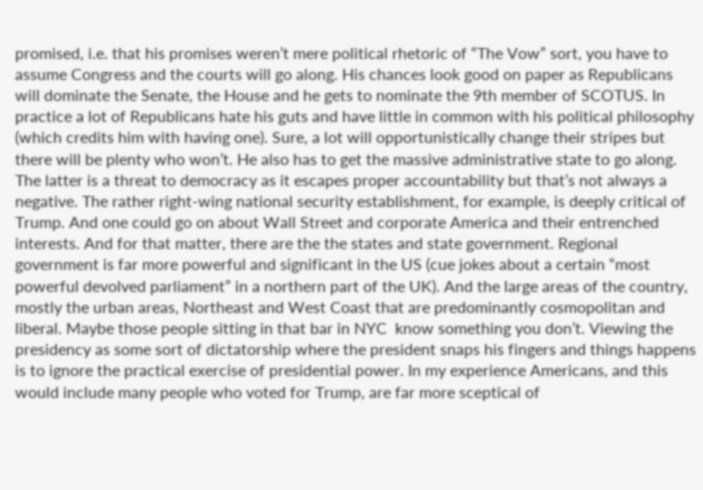promised, i.e. that his promises weren’t mere political rhetoric of “The Vow” sort, you have to assume Congress and the courts will go along. His chances look good on paper as Republicans will dominate the Senate, the House and he gets to nominate the 9th member of SCOTUS. In practice a lot of Republicans hate his guts and have little in common with his political philosophy (which credits him with having one). Sure, a lot will opportunistically change their stripes but there will be plenty who won’t. He also has to get the massive administrative state to go along. The latter is a threat to democracy as it escapes proper accountability but that’s not always a negative. The rather right-wing national security establishment, for example, is deeply critical of Trump. And one could go on about Wall Street and corporate America and their entrenched interests. And for that matter, there are the the states and state government. Regional government is far more powerful and significant in the US (cue jokes about a certain “most powerful devolved parliament” in a northern part of the UK). And the large areas of the country, mostly the urban areas, Northeast and West Coast that are predominantly cosmopolitan and liberal. Maybe those people sitting in that bar in NYC  know something you don’t. Viewing the presidency as some sort of dictatorship where the president snaps his fingers and things happens is to ignore the practical exercise of presidential power. In my experience Americans, and this would include many people who voted for Trump, are far more sceptical of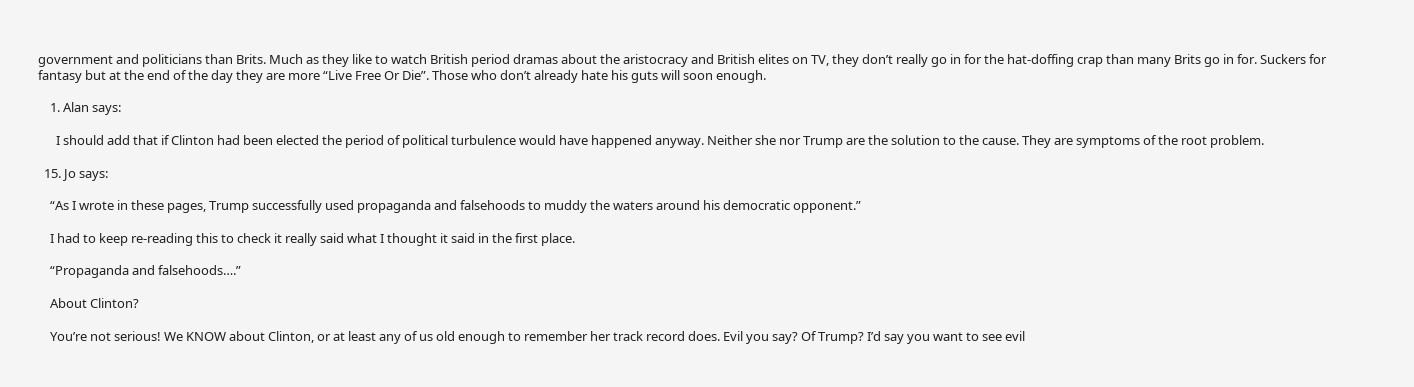government and politicians than Brits. Much as they like to watch British period dramas about the aristocracy and British elites on TV, they don’t really go in for the hat-doffing crap than many Brits go in for. Suckers for fantasy but at the end of the day they are more “Live Free Or Die”. Those who don’t already hate his guts will soon enough.

    1. Alan says:

      I should add that if Clinton had been elected the period of political turbulence would have happened anyway. Neither she nor Trump are the solution to the cause. They are symptoms of the root problem.

  15. Jo says:

    “As I wrote in these pages, Trump successfully used propaganda and falsehoods to muddy the waters around his democratic opponent.”

    I had to keep re-reading this to check it really said what I thought it said in the first place.

    “Propaganda and falsehoods….”

    About Clinton?

    You’re not serious! We KNOW about Clinton, or at least any of us old enough to remember her track record does. Evil you say? Of Trump? I’d say you want to see evil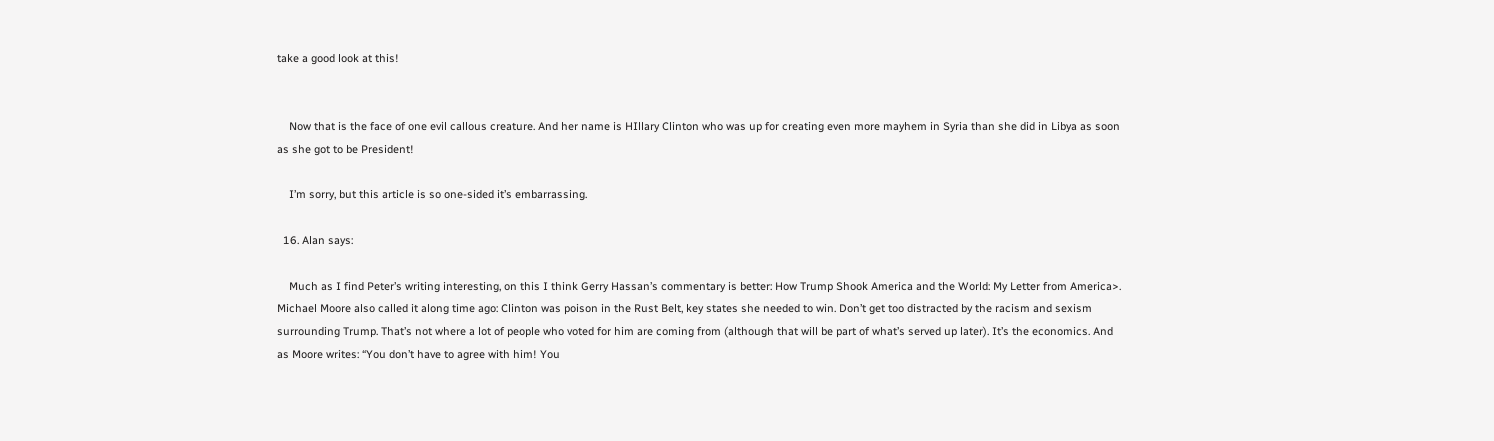take a good look at this!


    Now that is the face of one evil callous creature. And her name is HIllary Clinton who was up for creating even more mayhem in Syria than she did in Libya as soon as she got to be President!

    I’m sorry, but this article is so one-sided it’s embarrassing.

  16. Alan says:

    Much as I find Peter’s writing interesting, on this I think Gerry Hassan’s commentary is better: How Trump Shook America and the World: My Letter from America>. Michael Moore also called it along time ago: Clinton was poison in the Rust Belt, key states she needed to win. Don’t get too distracted by the racism and sexism surrounding Trump. That’s not where a lot of people who voted for him are coming from (although that will be part of what’s served up later). It’s the economics. And as Moore writes: “You don’t have to agree with him! You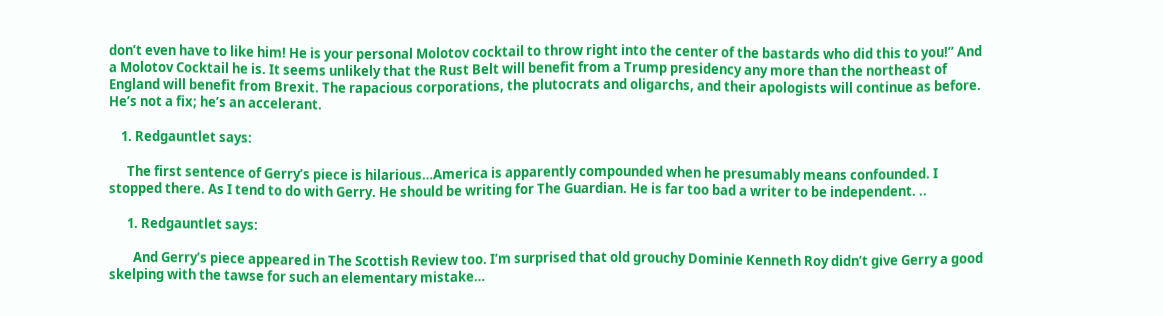don’t even have to like him! He is your personal Molotov cocktail to throw right into the center of the bastards who did this to you!” And a Molotov Cocktail he is. It seems unlikely that the Rust Belt will benefit from a Trump presidency any more than the northeast of England will benefit from Brexit. The rapacious corporations, the plutocrats and oligarchs, and their apologists will continue as before. He’s not a fix; he’s an accelerant.

    1. Redgauntlet says:

      The first sentence of Gerry’s piece is hilarious…America is apparently compounded when he presumably means confounded. I stopped there. As I tend to do with Gerry. He should be writing for The Guardian. He is far too bad a writer to be independent. ..

      1. Redgauntlet says:

        And Gerry’s piece appeared in The Scottish Review too. I’m surprised that old grouchy Dominie Kenneth Roy didn’t give Gerry a good skelping with the tawse for such an elementary mistake…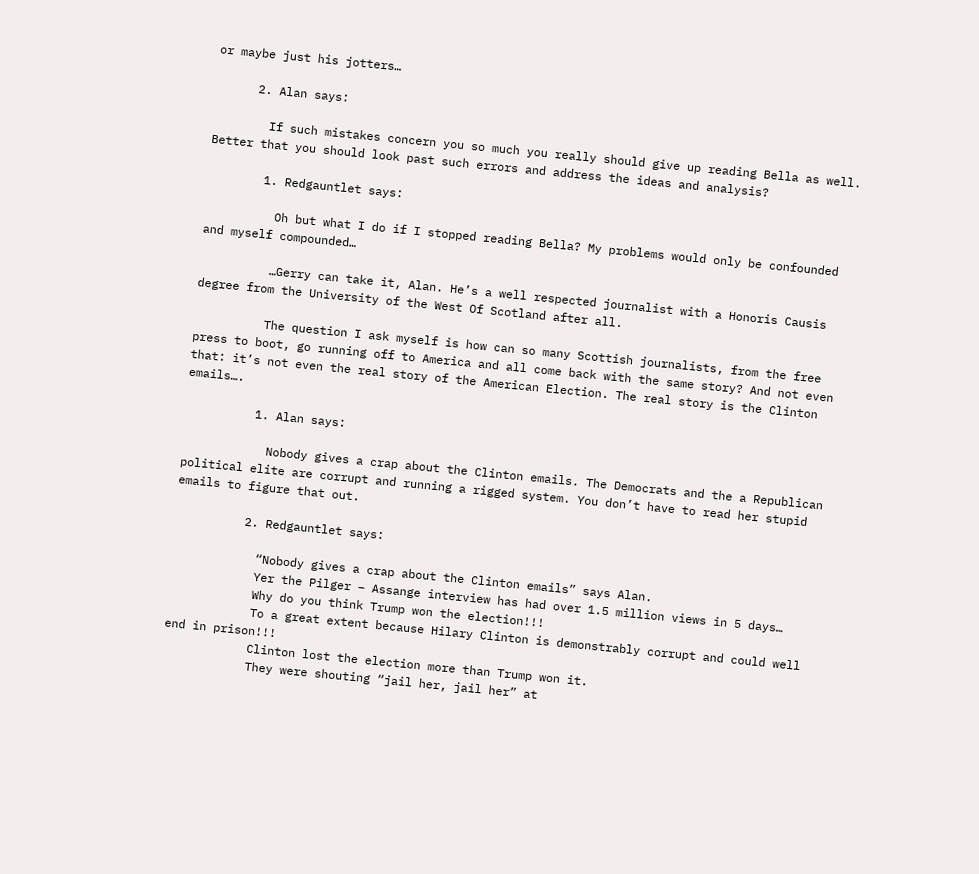or maybe just his jotters…

      2. Alan says:

        If such mistakes concern you so much you really should give up reading Bella as well. Better that you should look past such errors and address the ideas and analysis?

        1. Redgauntlet says:

          Oh but what I do if I stopped reading Bella? My problems would only be confounded and myself compounded…

          …Gerry can take it, Alan. He’s a well respected journalist with a Honoris Causis degree from the University of the West Of Scotland after all.

          The question I ask myself is how can so many Scottish journalists, from the free press to boot, go running off to America and all come back with the same story? And not even that: it’s not even the real story of the American Election. The real story is the Clinton emails….

          1. Alan says:

            Nobody gives a crap about the Clinton emails. The Democrats and the a Republican political elite are corrupt and running a rigged system. You don’t have to read her stupid emails to figure that out.

          2. Redgauntlet says:

            “Nobody gives a crap about the Clinton emails” says Alan.
            Yer the Pilger – Assange interview has had over 1.5 million views in 5 days…
            Why do you think Trump won the election!!!
            To a great extent because Hilary Clinton is demonstrably corrupt and could well end in prison!!!
            Clinton lost the election more than Trump won it.
            They were shouting “jail her, jail her” at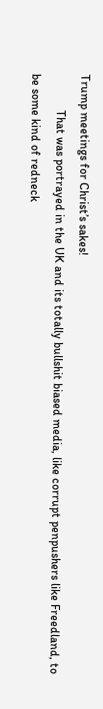Trump meetings for Christ’s sakes!
            That was portrayed in the UK and its totally bullshit biased media, like corrupt penpushers like Freedland, to be some kind of redneck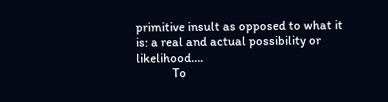primitive insult as opposed to what it is: a real and actual possibility or likelihood….
            To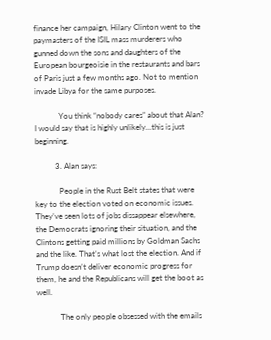finance her campaign, Hilary Clinton went to the paymasters of the ISIL mass murderers who gunned down the sons and daughters of the European bourgeoisie in the restaurants and bars of Paris just a few months ago. Not to mention invade Libya for the same purposes.

            You think “nobody cares” about that Alan? I would say that is highly unlikely…this is just beginning.

          3. Alan says:

            People in the Rust Belt states that were key to the election voted on economic issues. They’ve seen lots of jobs dissappear elsewhere, the Democrats ignoring their situation, and the Clintons getting paid millions by Goldman Sachs and the like. That’s what lost the election. And if Trump doesn’t deliver economic progress for them, he and the Republicans will get the boot as well.

            The only people obsessed with the emails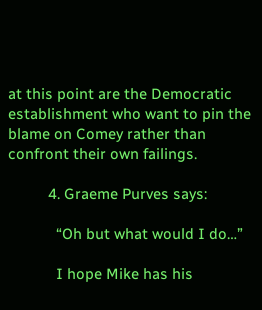at this point are the Democratic establishment who want to pin the blame on Comey rather than confront their own failings.

          4. Graeme Purves says:

            “Oh but what would I do…”

            I hope Mike has his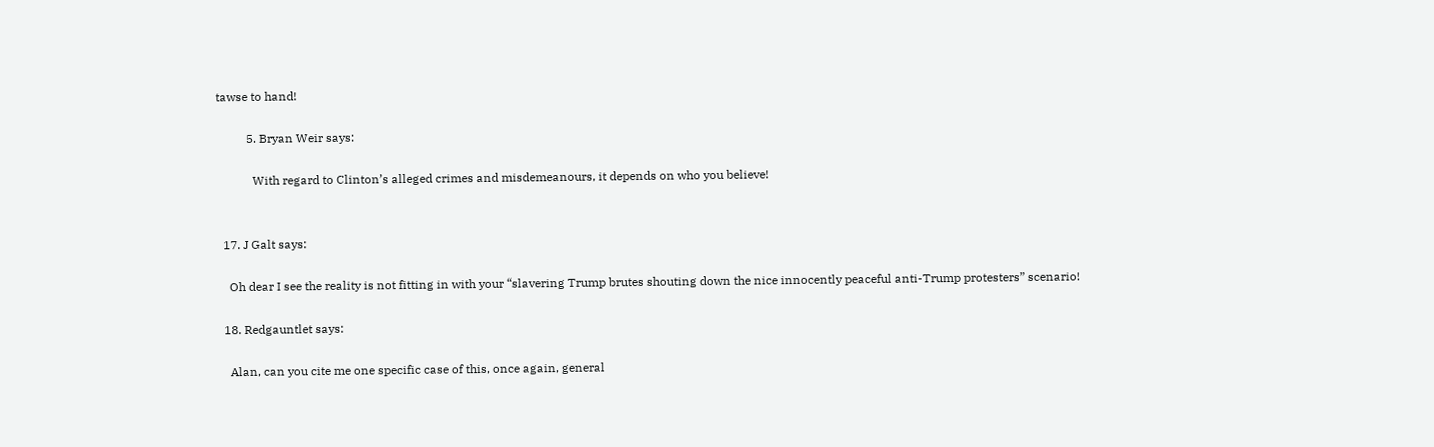tawse to hand!

          5. Bryan Weir says:

            With regard to Clinton’s alleged crimes and misdemeanours, it depends on who you believe!


  17. J Galt says:

    Oh dear I see the reality is not fitting in with your “slavering Trump brutes shouting down the nice innocently peaceful anti-Trump protesters” scenario!

  18. Redgauntlet says:

    Alan, can you cite me one specific case of this, once again, general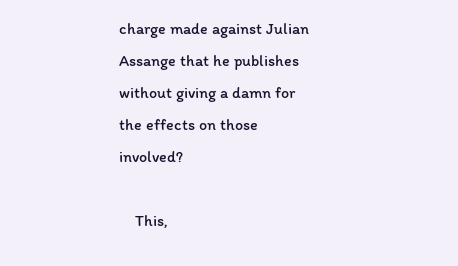charge made against Julian Assange that he publishes without giving a damn for the effects on those involved?

    This,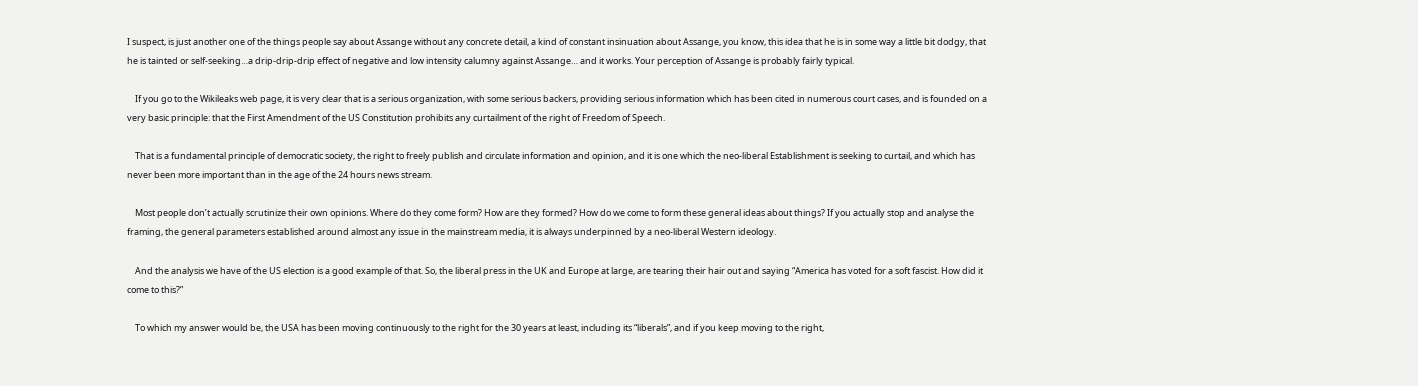I suspect, is just another one of the things people say about Assange without any concrete detail, a kind of constant insinuation about Assange, you know, this idea that he is in some way a little bit dodgy, that he is tainted or self-seeking…a drip-drip-drip effect of negative and low intensity calumny against Assange… and it works. Your perception of Assange is probably fairly typical.

    If you go to the Wikileaks web page, it is very clear that is a serious organization, with some serious backers, providing serious information which has been cited in numerous court cases, and is founded on a very basic principle: that the First Amendment of the US Constitution prohibits any curtailment of the right of Freedom of Speech.

    That is a fundamental principle of democratic society, the right to freely publish and circulate information and opinion, and it is one which the neo-liberal Establishment is seeking to curtail, and which has never been more important than in the age of the 24 hours news stream.

    Most people don’t actually scrutinize their own opinions. Where do they come form? How are they formed? How do we come to form these general ideas about things? If you actually stop and analyse the framing, the general parameters established around almost any issue in the mainstream media, it is always underpinned by a neo-liberal Western ideology.

    And the analysis we have of the US election is a good example of that. So, the liberal press in the UK and Europe at large, are tearing their hair out and saying “America has voted for a soft fascist. How did it come to this?”

    To which my answer would be, the USA has been moving continuously to the right for the 30 years at least, including its “liberals”, and if you keep moving to the right,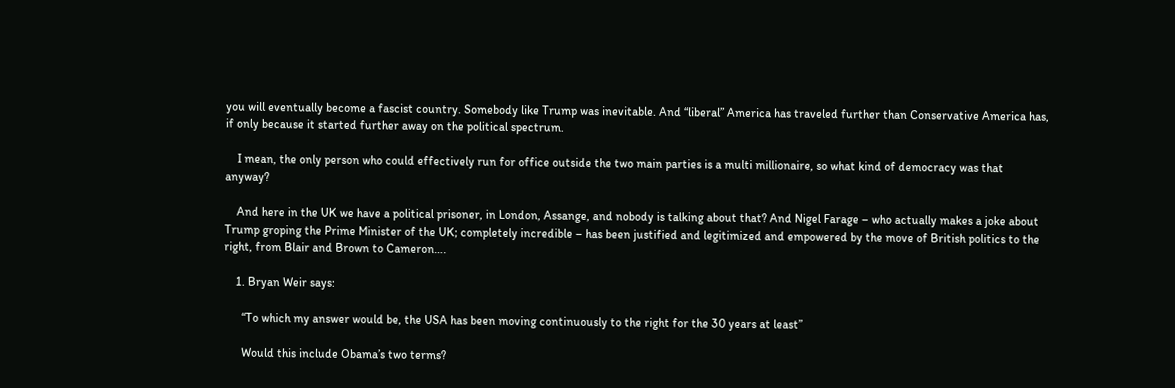you will eventually become a fascist country. Somebody like Trump was inevitable. And “liberal” America has traveled further than Conservative America has, if only because it started further away on the political spectrum.

    I mean, the only person who could effectively run for office outside the two main parties is a multi millionaire, so what kind of democracy was that anyway?

    And here in the UK we have a political prisoner, in London, Assange, and nobody is talking about that? And Nigel Farage – who actually makes a joke about Trump groping the Prime Minister of the UK; completely incredible – has been justified and legitimized and empowered by the move of British politics to the right, from Blair and Brown to Cameron….

    1. Bryan Weir says:

      “To which my answer would be, the USA has been moving continuously to the right for the 30 years at least”

      Would this include Obama’s two terms?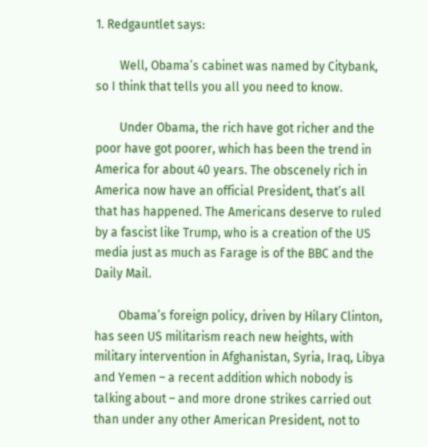1. Redgauntlet says:

        Well, Obama’s cabinet was named by Citybank, so I think that tells you all you need to know.

        Under Obama, the rich have got richer and the poor have got poorer, which has been the trend in America for about 40 years. The obscenely rich in America now have an official President, that’s all that has happened. The Americans deserve to ruled by a fascist like Trump, who is a creation of the US media just as much as Farage is of the BBC and the Daily Mail.

        Obama’s foreign policy, driven by Hilary Clinton, has seen US militarism reach new heights, with military intervention in Afghanistan, Syria, Iraq, Libya and Yemen – a recent addition which nobody is talking about – and more drone strikes carried out than under any other American President, not to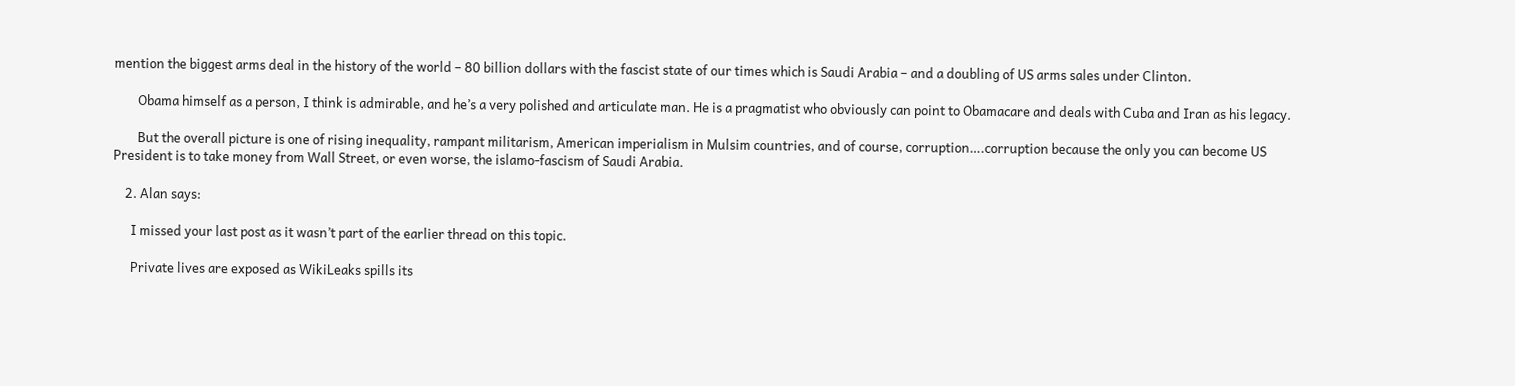mention the biggest arms deal in the history of the world – 80 billion dollars with the fascist state of our times which is Saudi Arabia – and a doubling of US arms sales under Clinton.

        Obama himself as a person, I think is admirable, and he’s a very polished and articulate man. He is a pragmatist who obviously can point to Obamacare and deals with Cuba and Iran as his legacy.

        But the overall picture is one of rising inequality, rampant militarism, American imperialism in Mulsim countries, and of course, corruption….corruption because the only you can become US President is to take money from Wall Street, or even worse, the islamo-fascism of Saudi Arabia.

    2. Alan says:

      I missed your last post as it wasn’t part of the earlier thread on this topic.

      Private lives are exposed as WikiLeaks spills its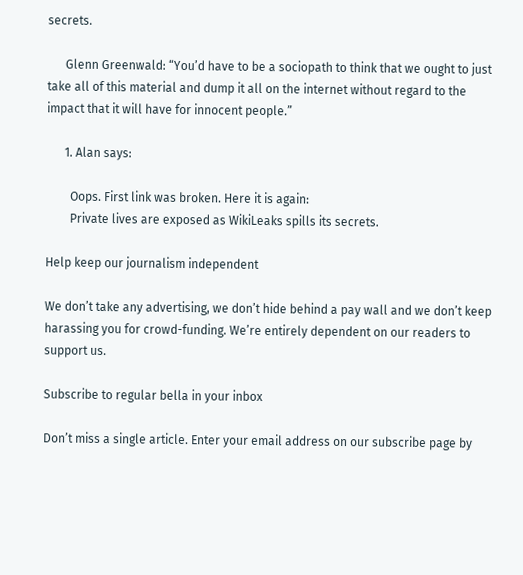secrets.

      Glenn Greenwald: “You’d have to be a sociopath to think that we ought to just take all of this material and dump it all on the internet without regard to the impact that it will have for innocent people.”

      1. Alan says:

        Oops. First link was broken. Here it is again:
        Private lives are exposed as WikiLeaks spills its secrets.

Help keep our journalism independent

We don’t take any advertising, we don’t hide behind a pay wall and we don’t keep harassing you for crowd-funding. We’re entirely dependent on our readers to support us.

Subscribe to regular bella in your inbox

Don’t miss a single article. Enter your email address on our subscribe page by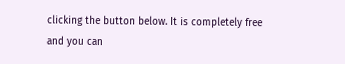clicking the button below. It is completely free and you can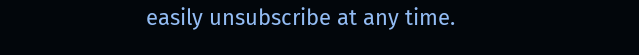easily unsubscribe at any time.